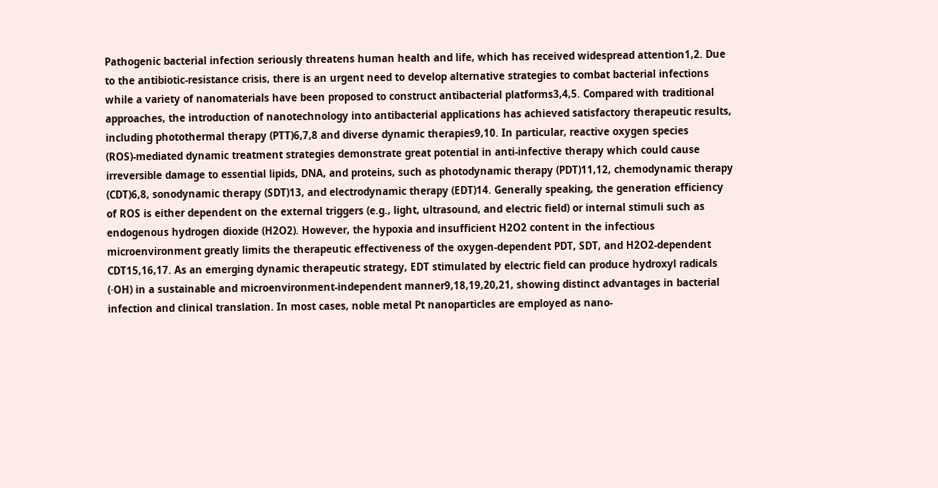Pathogenic bacterial infection seriously threatens human health and life, which has received widespread attention1,2. Due to the antibiotic-resistance crisis, there is an urgent need to develop alternative strategies to combat bacterial infections while a variety of nanomaterials have been proposed to construct antibacterial platforms3,4,5. Compared with traditional approaches, the introduction of nanotechnology into antibacterial applications has achieved satisfactory therapeutic results, including photothermal therapy (PTT)6,7,8 and diverse dynamic therapies9,10. In particular, reactive oxygen species (ROS)-mediated dynamic treatment strategies demonstrate great potential in anti-infective therapy which could cause irreversible damage to essential lipids, DNA, and proteins, such as photodynamic therapy (PDT)11,12, chemodynamic therapy (CDT)6,8, sonodynamic therapy (SDT)13, and electrodynamic therapy (EDT)14. Generally speaking, the generation efficiency of ROS is either dependent on the external triggers (e.g., light, ultrasound, and electric field) or internal stimuli such as endogenous hydrogen dioxide (H2O2). However, the hypoxia and insufficient H2O2 content in the infectious microenvironment greatly limits the therapeutic effectiveness of the oxygen-dependent PDT, SDT, and H2O2-dependent CDT15,16,17. As an emerging dynamic therapeutic strategy, EDT stimulated by electric field can produce hydroxyl radicals (·OH) in a sustainable and microenvironment-independent manner9,18,19,20,21, showing distinct advantages in bacterial infection and clinical translation. In most cases, noble metal Pt nanoparticles are employed as nano-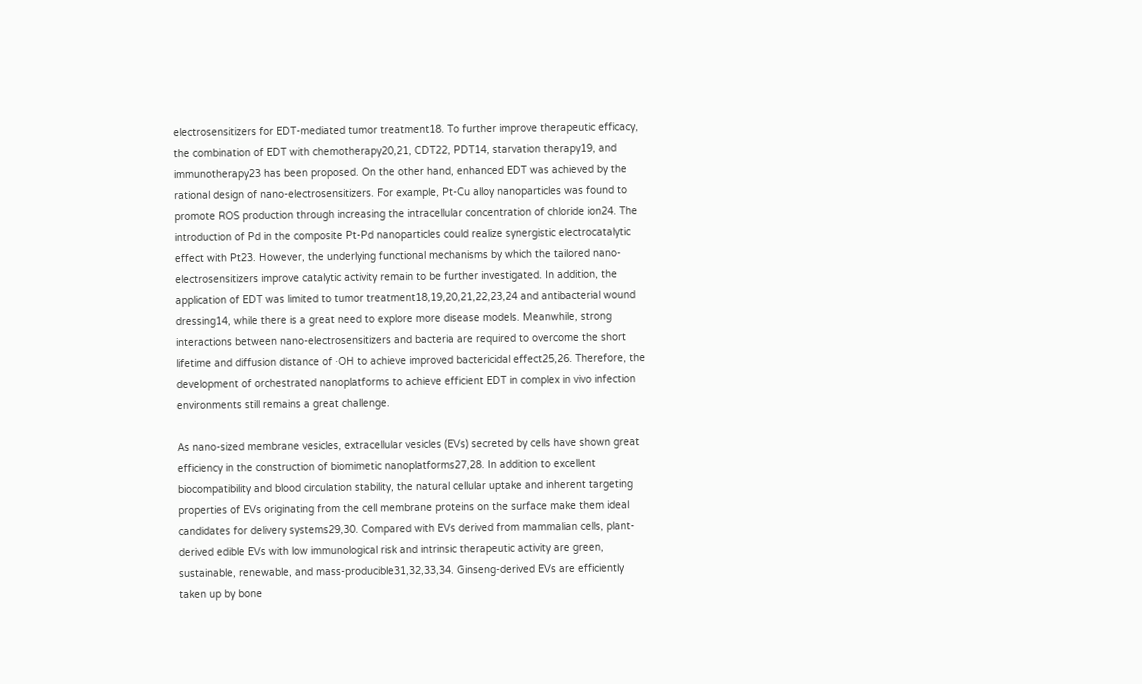electrosensitizers for EDT-mediated tumor treatment18. To further improve therapeutic efficacy, the combination of EDT with chemotherapy20,21, CDT22, PDT14, starvation therapy19, and immunotherapy23 has been proposed. On the other hand, enhanced EDT was achieved by the rational design of nano-electrosensitizers. For example, Pt-Cu alloy nanoparticles was found to promote ROS production through increasing the intracellular concentration of chloride ion24. The introduction of Pd in the composite Pt-Pd nanoparticles could realize synergistic electrocatalytic effect with Pt23. However, the underlying functional mechanisms by which the tailored nano-electrosensitizers improve catalytic activity remain to be further investigated. In addition, the application of EDT was limited to tumor treatment18,19,20,21,22,23,24 and antibacterial wound dressing14, while there is a great need to explore more disease models. Meanwhile, strong interactions between nano-electrosensitizers and bacteria are required to overcome the short lifetime and diffusion distance of ·OH to achieve improved bactericidal effect25,26. Therefore, the development of orchestrated nanoplatforms to achieve efficient EDT in complex in vivo infection environments still remains a great challenge.

As nano-sized membrane vesicles, extracellular vesicles (EVs) secreted by cells have shown great efficiency in the construction of biomimetic nanoplatforms27,28. In addition to excellent biocompatibility and blood circulation stability, the natural cellular uptake and inherent targeting properties of EVs originating from the cell membrane proteins on the surface make them ideal candidates for delivery systems29,30. Compared with EVs derived from mammalian cells, plant-derived edible EVs with low immunological risk and intrinsic therapeutic activity are green, sustainable, renewable, and mass-producible31,32,33,34. Ginseng-derived EVs are efficiently taken up by bone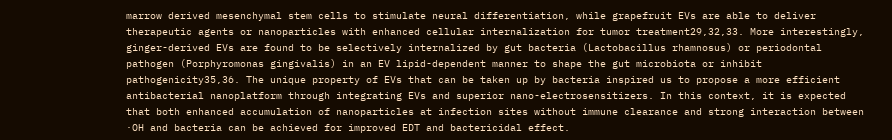marrow derived mesenchymal stem cells to stimulate neural differentiation, while grapefruit EVs are able to deliver therapeutic agents or nanoparticles with enhanced cellular internalization for tumor treatment29,32,33. More interestingly, ginger-derived EVs are found to be selectively internalized by gut bacteria (Lactobacillus rhamnosus) or periodontal pathogen (Porphyromonas gingivalis) in an EV lipid-dependent manner to shape the gut microbiota or inhibit pathogenicity35,36. The unique property of EVs that can be taken up by bacteria inspired us to propose a more efficient antibacterial nanoplatform through integrating EVs and superior nano-electrosensitizers. In this context, it is expected that both enhanced accumulation of nanoparticles at infection sites without immune clearance and strong interaction between ·OH and bacteria can be achieved for improved EDT and bactericidal effect.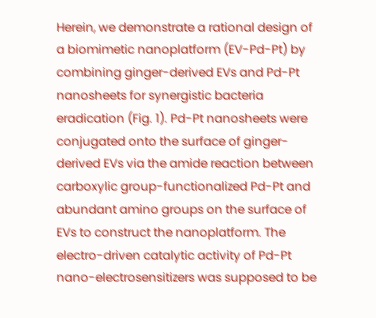Herein, we demonstrate a rational design of a biomimetic nanoplatform (EV-Pd-Pt) by combining ginger-derived EVs and Pd-Pt nanosheets for synergistic bacteria eradication (Fig. 1). Pd-Pt nanosheets were conjugated onto the surface of ginger-derived EVs via the amide reaction between carboxylic group-functionalized Pd-Pt and abundant amino groups on the surface of EVs to construct the nanoplatform. The electro-driven catalytic activity of Pd-Pt nano-electrosensitizers was supposed to be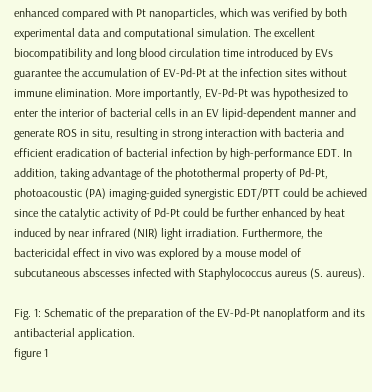enhanced compared with Pt nanoparticles, which was verified by both experimental data and computational simulation. The excellent biocompatibility and long blood circulation time introduced by EVs guarantee the accumulation of EV-Pd-Pt at the infection sites without immune elimination. More importantly, EV-Pd-Pt was hypothesized to enter the interior of bacterial cells in an EV lipid-dependent manner and generate ROS in situ, resulting in strong interaction with bacteria and efficient eradication of bacterial infection by high-performance EDT. In addition, taking advantage of the photothermal property of Pd-Pt, photoacoustic (PA) imaging-guided synergistic EDT/PTT could be achieved since the catalytic activity of Pd-Pt could be further enhanced by heat induced by near infrared (NIR) light irradiation. Furthermore, the bactericidal effect in vivo was explored by a mouse model of subcutaneous abscesses infected with Staphylococcus aureus (S. aureus).

Fig. 1: Schematic of the preparation of the EV-Pd-Pt nanoplatform and its antibacterial application.
figure 1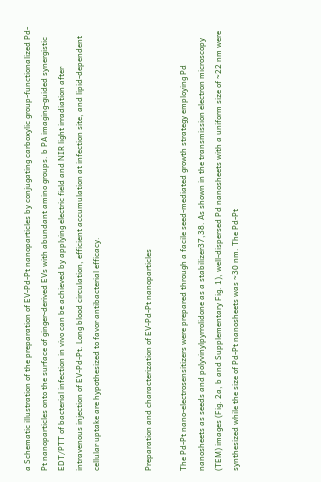a Schematic illustration of the preparation of EV-Pd-Pt nanoparticles by conjugating carboxylic group-functionalized Pd-Pt nanoparticles onto the surface of ginger-derived EVs with abundant amino groups. b PA imaging-guided synergistic EDT/PTT of bacterial infection in vivo can be achieved by applying electric field and NIR light irradiation after intravenous injection of EV-Pd-Pt. Long blood circulation, efficient accumulation at infection site, and lipid-dependent cellular uptake are hypothesized to favor antibacterial efficacy.


Preparation and characterization of EV-Pd-Pt nanoparticles

The Pd-Pt nano-electrosensitizers were prepared through a facile seed-mediated growth strategy employing Pd nanosheets as seeds and polyvinylpyrrolidone as a stabilizer37,38. As shown in the transmission electron microscopy (TEM) images (Fig. 2a, b and Supplementary Fig. 1), well-dispersed Pd nanosheets with a uniform size of ~22 nm were synthesized while the size of Pd-Pt nanosheets was ~30 nm. The Pd-Pt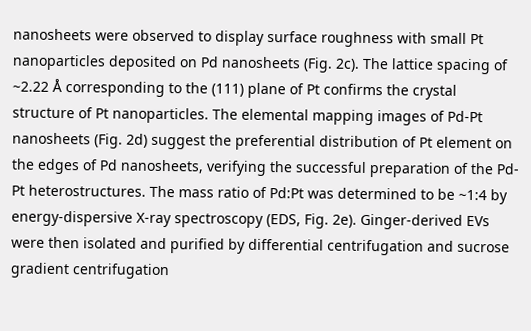nanosheets were observed to display surface roughness with small Pt nanoparticles deposited on Pd nanosheets (Fig. 2c). The lattice spacing of ~2.22 Å corresponding to the (111) plane of Pt confirms the crystal structure of Pt nanoparticles. The elemental mapping images of Pd-Pt nanosheets (Fig. 2d) suggest the preferential distribution of Pt element on the edges of Pd nanosheets, verifying the successful preparation of the Pd-Pt heterostructures. The mass ratio of Pd:Pt was determined to be ~1:4 by energy-dispersive X-ray spectroscopy (EDS, Fig. 2e). Ginger-derived EVs were then isolated and purified by differential centrifugation and sucrose gradient centrifugation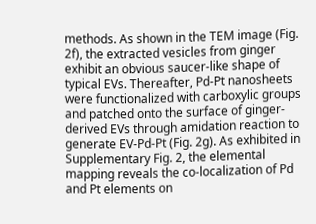methods. As shown in the TEM image (Fig. 2f), the extracted vesicles from ginger exhibit an obvious saucer-like shape of typical EVs. Thereafter, Pd-Pt nanosheets were functionalized with carboxylic groups and patched onto the surface of ginger-derived EVs through amidation reaction to generate EV-Pd-Pt (Fig. 2g). As exhibited in Supplementary Fig. 2, the elemental mapping reveals the co-localization of Pd and Pt elements on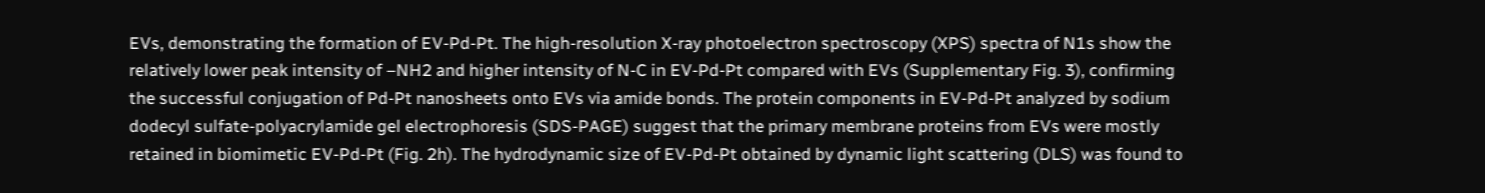EVs, demonstrating the formation of EV-Pd-Pt. The high-resolution X-ray photoelectron spectroscopy (XPS) spectra of N1s show the relatively lower peak intensity of –NH2 and higher intensity of N-C in EV-Pd-Pt compared with EVs (Supplementary Fig. 3), confirming the successful conjugation of Pd-Pt nanosheets onto EVs via amide bonds. The protein components in EV-Pd-Pt analyzed by sodium dodecyl sulfate-polyacrylamide gel electrophoresis (SDS-PAGE) suggest that the primary membrane proteins from EVs were mostly retained in biomimetic EV-Pd-Pt (Fig. 2h). The hydrodynamic size of EV-Pd-Pt obtained by dynamic light scattering (DLS) was found to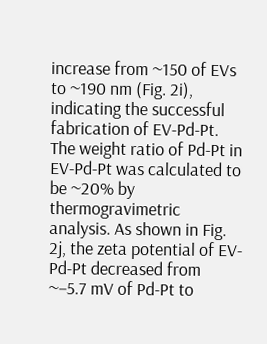increase from ~150 of EVs to ~190 nm (Fig. 2i), indicating the successful fabrication of EV-Pd-Pt. The weight ratio of Pd-Pt in EV-Pd-Pt was calculated to be ~20% by thermogravimetric analysis. As shown in Fig. 2j, the zeta potential of EV-Pd-Pt decreased from ~−5.7 mV of Pd-Pt to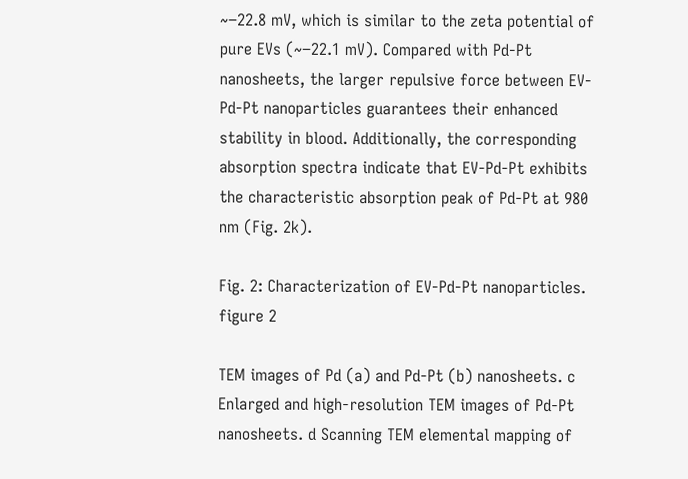~−22.8 mV, which is similar to the zeta potential of pure EVs (~−22.1 mV). Compared with Pd-Pt nanosheets, the larger repulsive force between EV-Pd-Pt nanoparticles guarantees their enhanced stability in blood. Additionally, the corresponding absorption spectra indicate that EV-Pd-Pt exhibits the characteristic absorption peak of Pd-Pt at 980 nm (Fig. 2k).

Fig. 2: Characterization of EV-Pd-Pt nanoparticles.
figure 2

TEM images of Pd (a) and Pd-Pt (b) nanosheets. c Enlarged and high-resolution TEM images of Pd-Pt nanosheets. d Scanning TEM elemental mapping of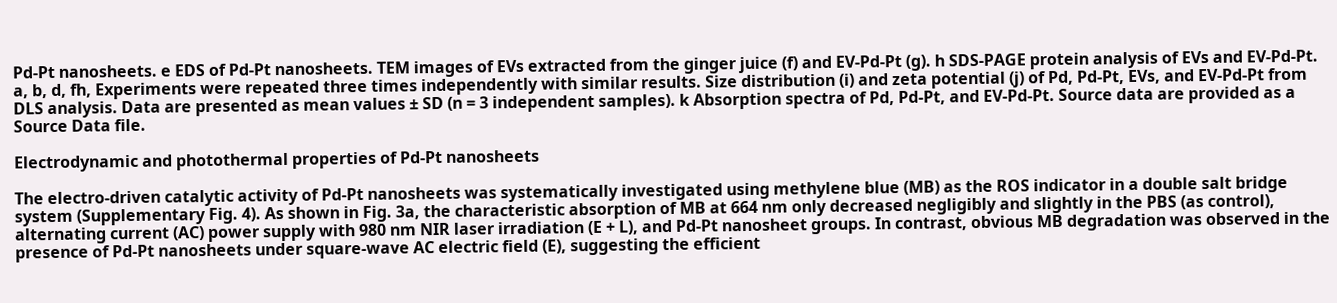Pd-Pt nanosheets. e EDS of Pd-Pt nanosheets. TEM images of EVs extracted from the ginger juice (f) and EV-Pd-Pt (g). h SDS-PAGE protein analysis of EVs and EV-Pd-Pt. a, b, d, fh, Experiments were repeated three times independently with similar results. Size distribution (i) and zeta potential (j) of Pd, Pd-Pt, EVs, and EV-Pd-Pt from DLS analysis. Data are presented as mean values ± SD (n = 3 independent samples). k Absorption spectra of Pd, Pd-Pt, and EV-Pd-Pt. Source data are provided as a Source Data file.

Electrodynamic and photothermal properties of Pd-Pt nanosheets

The electro-driven catalytic activity of Pd-Pt nanosheets was systematically investigated using methylene blue (MB) as the ROS indicator in a double salt bridge system (Supplementary Fig. 4). As shown in Fig. 3a, the characteristic absorption of MB at 664 nm only decreased negligibly and slightly in the PBS (as control), alternating current (AC) power supply with 980 nm NIR laser irradiation (E + L), and Pd-Pt nanosheet groups. In contrast, obvious MB degradation was observed in the presence of Pd-Pt nanosheets under square-wave AC electric field (E), suggesting the efficient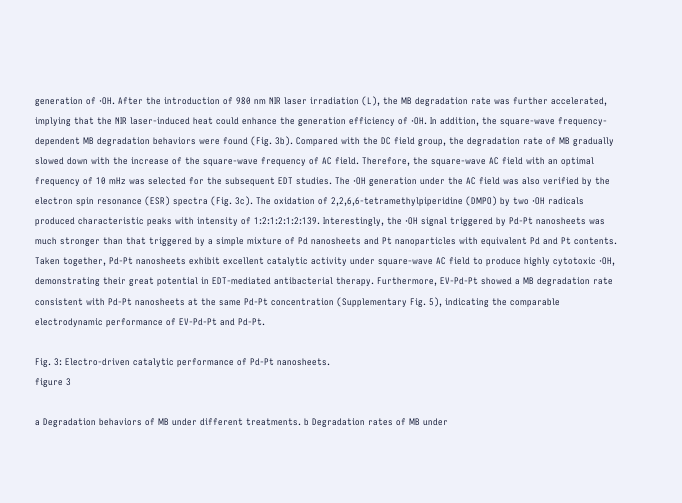generation of ·OH. After the introduction of 980 nm NIR laser irradiation (L), the MB degradation rate was further accelerated, implying that the NIR laser-induced heat could enhance the generation efficiency of ·OH. In addition, the square-wave frequency-dependent MB degradation behaviors were found (Fig. 3b). Compared with the DC field group, the degradation rate of MB gradually slowed down with the increase of the square-wave frequency of AC field. Therefore, the square-wave AC field with an optimal frequency of 10 mHz was selected for the subsequent EDT studies. The ·OH generation under the AC field was also verified by the electron spin resonance (ESR) spectra (Fig. 3c). The oxidation of 2,2,6,6-tetramethylpiperidine (DMPO) by two ·OH radicals produced characteristic peaks with intensity of 1:2:1:2:1:2:139. Interestingly, the ·OH signal triggered by Pd-Pt nanosheets was much stronger than that triggered by a simple mixture of Pd nanosheets and Pt nanoparticles with equivalent Pd and Pt contents. Taken together, Pd-Pt nanosheets exhibit excellent catalytic activity under square-wave AC field to produce highly cytotoxic ·OH, demonstrating their great potential in EDT-mediated antibacterial therapy. Furthermore, EV-Pd-Pt showed a MB degradation rate consistent with Pd-Pt nanosheets at the same Pd-Pt concentration (Supplementary Fig. 5), indicating the comparable electrodynamic performance of EV-Pd-Pt and Pd-Pt.

Fig. 3: Electro-driven catalytic performance of Pd-Pt nanosheets.
figure 3

a Degradation behaviors of MB under different treatments. b Degradation rates of MB under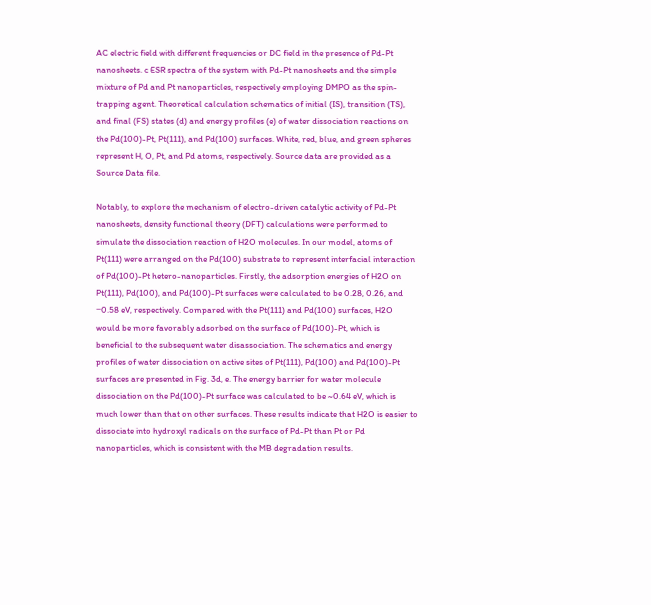AC electric field with different frequencies or DC field in the presence of Pd-Pt nanosheets. c ESR spectra of the system with Pd-Pt nanosheets and the simple mixture of Pd and Pt nanoparticles, respectively employing DMPO as the spin-trapping agent. Theoretical calculation schematics of initial (IS), transition (TS), and final (FS) states (d) and energy profiles (e) of water dissociation reactions on the Pd(100)-Pt, Pt(111), and Pd(100) surfaces. White, red, blue, and green spheres represent H, O, Pt, and Pd atoms, respectively. Source data are provided as a Source Data file.

Notably, to explore the mechanism of electro-driven catalytic activity of Pd-Pt nanosheets, density functional theory (DFT) calculations were performed to simulate the dissociation reaction of H2O molecules. In our model, atoms of Pt(111) were arranged on the Pd(100) substrate to represent interfacial interaction of Pd(100)-Pt hetero-nanoparticles. Firstly, the adsorption energies of H2O on Pt(111), Pd(100), and Pd(100)-Pt surfaces were calculated to be 0.28, 0.26, and −0.58 eV, respectively. Compared with the Pt(111) and Pd(100) surfaces, H2O would be more favorably adsorbed on the surface of Pd(100)-Pt, which is beneficial to the subsequent water disassociation. The schematics and energy profiles of water dissociation on active sites of Pt(111), Pd(100) and Pd(100)-Pt surfaces are presented in Fig. 3d, e. The energy barrier for water molecule dissociation on the Pd(100)-Pt surface was calculated to be ~0.64 eV, which is much lower than that on other surfaces. These results indicate that H2O is easier to dissociate into hydroxyl radicals on the surface of Pd-Pt than Pt or Pd nanoparticles, which is consistent with the MB degradation results.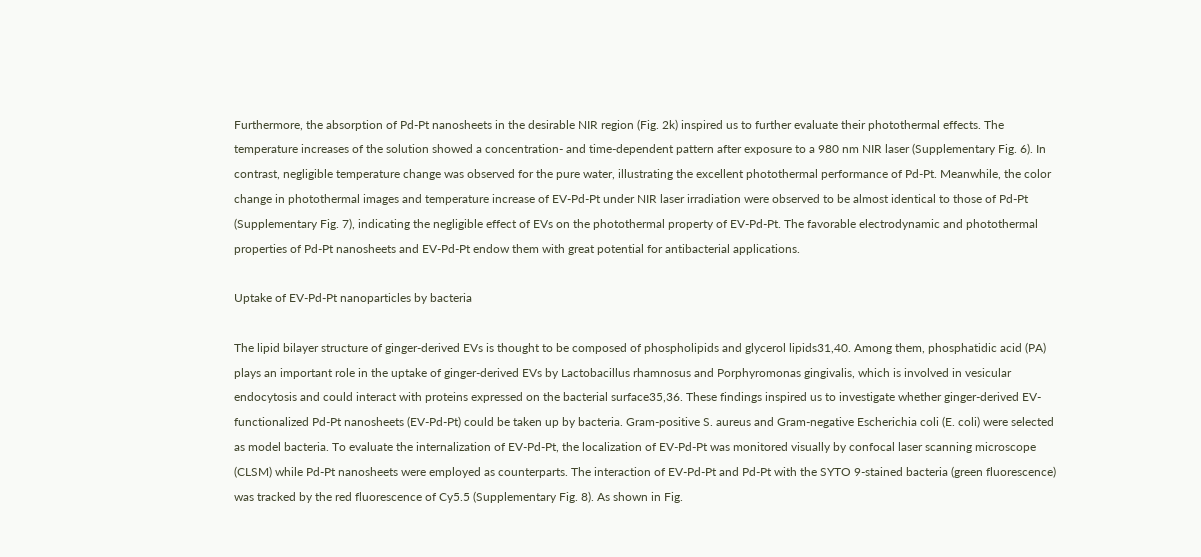Furthermore, the absorption of Pd-Pt nanosheets in the desirable NIR region (Fig. 2k) inspired us to further evaluate their photothermal effects. The temperature increases of the solution showed a concentration- and time-dependent pattern after exposure to a 980 nm NIR laser (Supplementary Fig. 6). In contrast, negligible temperature change was observed for the pure water, illustrating the excellent photothermal performance of Pd-Pt. Meanwhile, the color change in photothermal images and temperature increase of EV-Pd-Pt under NIR laser irradiation were observed to be almost identical to those of Pd-Pt (Supplementary Fig. 7), indicating the negligible effect of EVs on the photothermal property of EV-Pd-Pt. The favorable electrodynamic and photothermal properties of Pd-Pt nanosheets and EV-Pd-Pt endow them with great potential for antibacterial applications.

Uptake of EV-Pd-Pt nanoparticles by bacteria

The lipid bilayer structure of ginger-derived EVs is thought to be composed of phospholipids and glycerol lipids31,40. Among them, phosphatidic acid (PA) plays an important role in the uptake of ginger-derived EVs by Lactobacillus rhamnosus and Porphyromonas gingivalis, which is involved in vesicular endocytosis and could interact with proteins expressed on the bacterial surface35,36. These findings inspired us to investigate whether ginger-derived EV-functionalized Pd-Pt nanosheets (EV-Pd-Pt) could be taken up by bacteria. Gram-positive S. aureus and Gram-negative Escherichia coli (E. coli) were selected as model bacteria. To evaluate the internalization of EV-Pd-Pt, the localization of EV-Pd-Pt was monitored visually by confocal laser scanning microscope (CLSM) while Pd-Pt nanosheets were employed as counterparts. The interaction of EV-Pd-Pt and Pd-Pt with the SYTO 9-stained bacteria (green fluorescence) was tracked by the red fluorescence of Cy5.5 (Supplementary Fig. 8). As shown in Fig.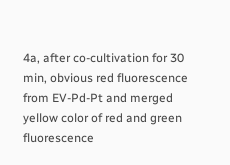4a, after co-cultivation for 30 min, obvious red fluorescence from EV-Pd-Pt and merged yellow color of red and green fluorescence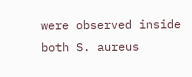were observed inside both S. aureus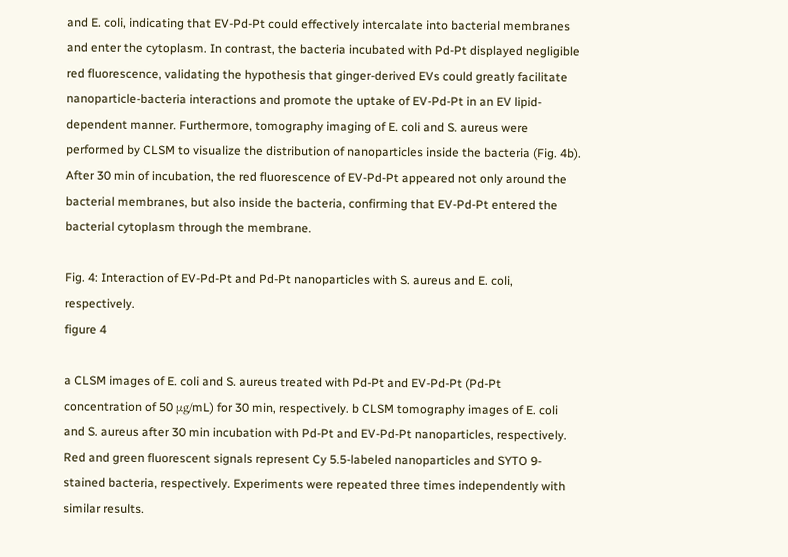and E. coli, indicating that EV-Pd-Pt could effectively intercalate into bacterial membranes and enter the cytoplasm. In contrast, the bacteria incubated with Pd-Pt displayed negligible red fluorescence, validating the hypothesis that ginger-derived EVs could greatly facilitate nanoparticle-bacteria interactions and promote the uptake of EV-Pd-Pt in an EV lipid-dependent manner. Furthermore, tomography imaging of E. coli and S. aureus were performed by CLSM to visualize the distribution of nanoparticles inside the bacteria (Fig. 4b). After 30 min of incubation, the red fluorescence of EV-Pd-Pt appeared not only around the bacterial membranes, but also inside the bacteria, confirming that EV-Pd-Pt entered the bacterial cytoplasm through the membrane.

Fig. 4: Interaction of EV-Pd-Pt and Pd-Pt nanoparticles with S. aureus and E. coli, respectively.
figure 4

a CLSM images of E. coli and S. aureus treated with Pd-Pt and EV-Pd-Pt (Pd-Pt concentration of 50 μg/mL) for 30 min, respectively. b CLSM tomography images of E. coli and S. aureus after 30 min incubation with Pd-Pt and EV-Pd-Pt nanoparticles, respectively. Red and green fluorescent signals represent Cy 5.5-labeled nanoparticles and SYTO 9-stained bacteria, respectively. Experiments were repeated three times independently with similar results.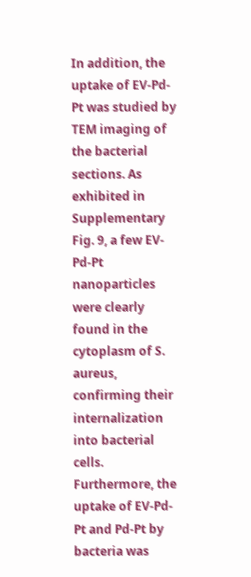In addition, the uptake of EV-Pd-Pt was studied by TEM imaging of the bacterial sections. As exhibited in Supplementary Fig. 9, a few EV-Pd-Pt nanoparticles were clearly found in the cytoplasm of S. aureus, confirming their internalization into bacterial cells. Furthermore, the uptake of EV-Pd-Pt and Pd-Pt by bacteria was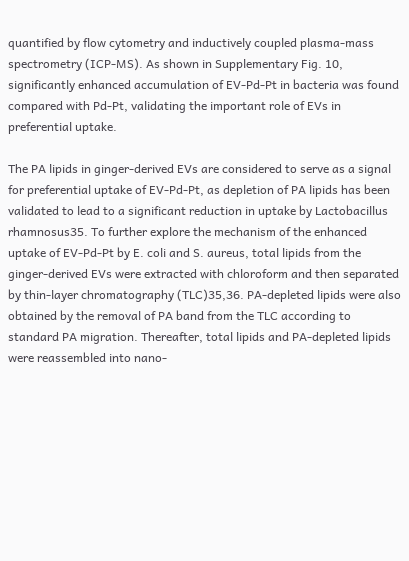quantified by flow cytometry and inductively coupled plasma-mass spectrometry (ICP-MS). As shown in Supplementary Fig. 10, significantly enhanced accumulation of EV-Pd-Pt in bacteria was found compared with Pd-Pt, validating the important role of EVs in preferential uptake.

The PA lipids in ginger-derived EVs are considered to serve as a signal for preferential uptake of EV-Pd-Pt, as depletion of PA lipids has been validated to lead to a significant reduction in uptake by Lactobacillus rhamnosus35. To further explore the mechanism of the enhanced uptake of EV-Pd-Pt by E. coli and S. aureus, total lipids from the ginger-derived EVs were extracted with chloroform and then separated by thin-layer chromatography (TLC)35,36. PA-depleted lipids were also obtained by the removal of PA band from the TLC according to standard PA migration. Thereafter, total lipids and PA-depleted lipids were reassembled into nano-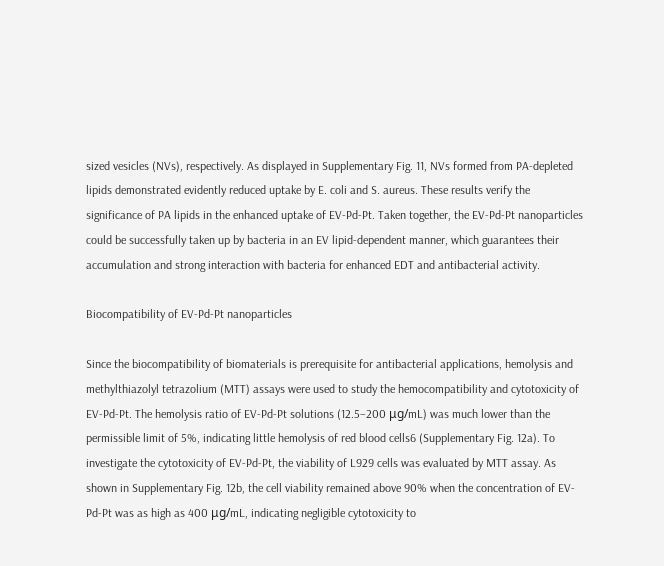sized vesicles (NVs), respectively. As displayed in Supplementary Fig. 11, NVs formed from PA-depleted lipids demonstrated evidently reduced uptake by E. coli and S. aureus. These results verify the significance of PA lipids in the enhanced uptake of EV-Pd-Pt. Taken together, the EV-Pd-Pt nanoparticles could be successfully taken up by bacteria in an EV lipid-dependent manner, which guarantees their accumulation and strong interaction with bacteria for enhanced EDT and antibacterial activity.

Biocompatibility of EV-Pd-Pt nanoparticles

Since the biocompatibility of biomaterials is prerequisite for antibacterial applications, hemolysis and methylthiazolyl tetrazolium (MTT) assays were used to study the hemocompatibility and cytotoxicity of EV-Pd-Pt. The hemolysis ratio of EV-Pd-Pt solutions (12.5–200 μg/mL) was much lower than the permissible limit of 5%, indicating little hemolysis of red blood cells6 (Supplementary Fig. 12a). To investigate the cytotoxicity of EV-Pd-Pt, the viability of L929 cells was evaluated by MTT assay. As shown in Supplementary Fig. 12b, the cell viability remained above 90% when the concentration of EV-Pd-Pt was as high as 400 μg/mL, indicating negligible cytotoxicity to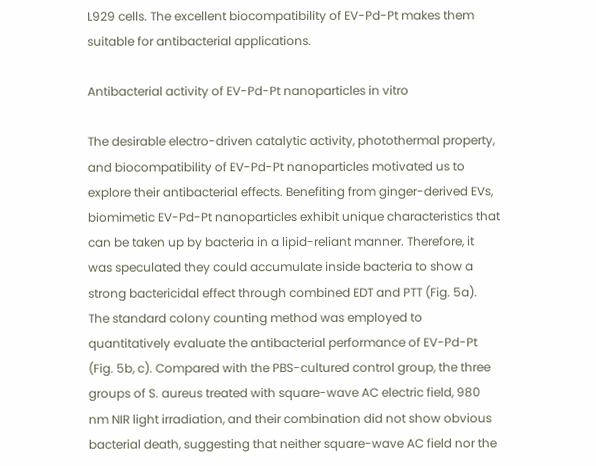L929 cells. The excellent biocompatibility of EV-Pd-Pt makes them suitable for antibacterial applications.

Antibacterial activity of EV-Pd-Pt nanoparticles in vitro

The desirable electro-driven catalytic activity, photothermal property, and biocompatibility of EV-Pd-Pt nanoparticles motivated us to explore their antibacterial effects. Benefiting from ginger-derived EVs, biomimetic EV-Pd-Pt nanoparticles exhibit unique characteristics that can be taken up by bacteria in a lipid-reliant manner. Therefore, it was speculated they could accumulate inside bacteria to show a strong bactericidal effect through combined EDT and PTT (Fig. 5a). The standard colony counting method was employed to quantitatively evaluate the antibacterial performance of EV-Pd-Pt (Fig. 5b, c). Compared with the PBS-cultured control group, the three groups of S. aureus treated with square-wave AC electric field, 980 nm NIR light irradiation, and their combination did not show obvious bacterial death, suggesting that neither square-wave AC field nor the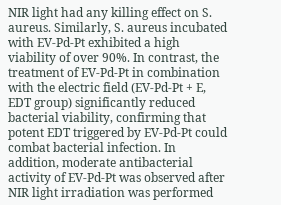NIR light had any killing effect on S. aureus. Similarly, S. aureus incubated with EV-Pd-Pt exhibited a high viability of over 90%. In contrast, the treatment of EV-Pd-Pt in combination with the electric field (EV-Pd-Pt + E, EDT group) significantly reduced bacterial viability, confirming that potent EDT triggered by EV-Pd-Pt could combat bacterial infection. In addition, moderate antibacterial activity of EV-Pd-Pt was observed after NIR light irradiation was performed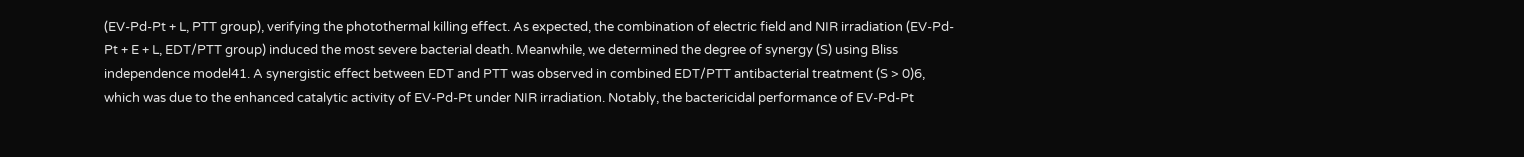(EV-Pd-Pt + L, PTT group), verifying the photothermal killing effect. As expected, the combination of electric field and NIR irradiation (EV-Pd-Pt + E + L, EDT/PTT group) induced the most severe bacterial death. Meanwhile, we determined the degree of synergy (S) using Bliss independence model41. A synergistic effect between EDT and PTT was observed in combined EDT/PTT antibacterial treatment (S > 0)6, which was due to the enhanced catalytic activity of EV-Pd-Pt under NIR irradiation. Notably, the bactericidal performance of EV-Pd-Pt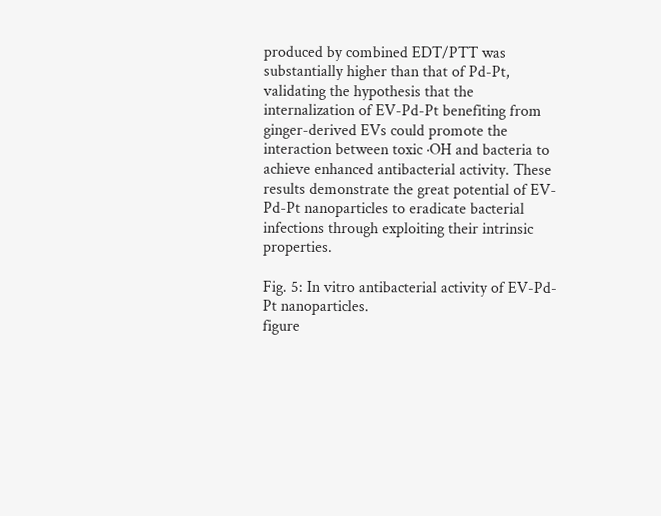produced by combined EDT/PTT was substantially higher than that of Pd-Pt, validating the hypothesis that the internalization of EV-Pd-Pt benefiting from ginger-derived EVs could promote the interaction between toxic ·OH and bacteria to achieve enhanced antibacterial activity. These results demonstrate the great potential of EV-Pd-Pt nanoparticles to eradicate bacterial infections through exploiting their intrinsic properties.

Fig. 5: In vitro antibacterial activity of EV-Pd-Pt nanoparticles.
figure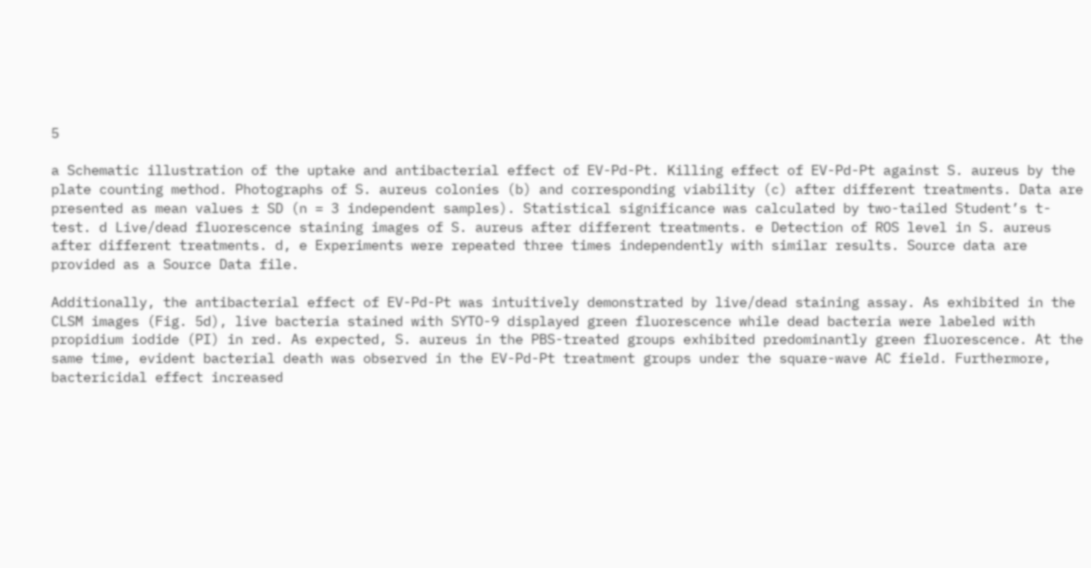5

a Schematic illustration of the uptake and antibacterial effect of EV-Pd-Pt. Killing effect of EV-Pd-Pt against S. aureus by the plate counting method. Photographs of S. aureus colonies (b) and corresponding viability (c) after different treatments. Data are presented as mean values ± SD (n = 3 independent samples). Statistical significance was calculated by two-tailed Student’s t-test. d Live/dead fluorescence staining images of S. aureus after different treatments. e Detection of ROS level in S. aureus after different treatments. d, e Experiments were repeated three times independently with similar results. Source data are provided as a Source Data file.

Additionally, the antibacterial effect of EV-Pd-Pt was intuitively demonstrated by live/dead staining assay. As exhibited in the CLSM images (Fig. 5d), live bacteria stained with SYTO-9 displayed green fluorescence while dead bacteria were labeled with propidium iodide (PI) in red. As expected, S. aureus in the PBS-treated groups exhibited predominantly green fluorescence. At the same time, evident bacterial death was observed in the EV-Pd-Pt treatment groups under the square-wave AC field. Furthermore, bactericidal effect increased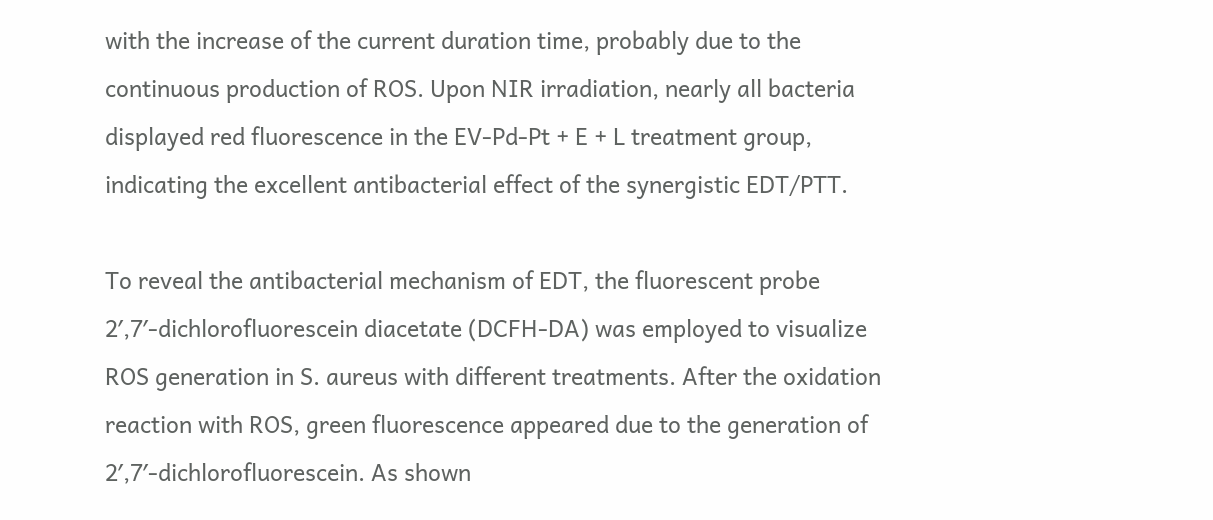with the increase of the current duration time, probably due to the continuous production of ROS. Upon NIR irradiation, nearly all bacteria displayed red fluorescence in the EV-Pd-Pt + E + L treatment group, indicating the excellent antibacterial effect of the synergistic EDT/PTT.

To reveal the antibacterial mechanism of EDT, the fluorescent probe 2′,7′-dichlorofluorescein diacetate (DCFH-DA) was employed to visualize ROS generation in S. aureus with different treatments. After the oxidation reaction with ROS, green fluorescence appeared due to the generation of 2′,7′-dichlorofluorescein. As shown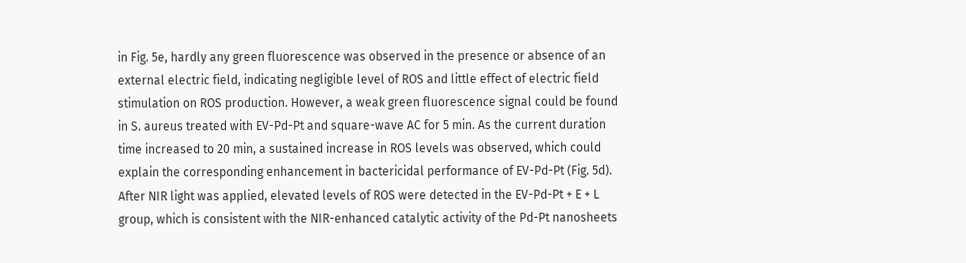in Fig. 5e, hardly any green fluorescence was observed in the presence or absence of an external electric field, indicating negligible level of ROS and little effect of electric field stimulation on ROS production. However, a weak green fluorescence signal could be found in S. aureus treated with EV-Pd-Pt and square-wave AC for 5 min. As the current duration time increased to 20 min, a sustained increase in ROS levels was observed, which could explain the corresponding enhancement in bactericidal performance of EV-Pd-Pt (Fig. 5d). After NIR light was applied, elevated levels of ROS were detected in the EV-Pd-Pt + E + L group, which is consistent with the NIR-enhanced catalytic activity of the Pd-Pt nanosheets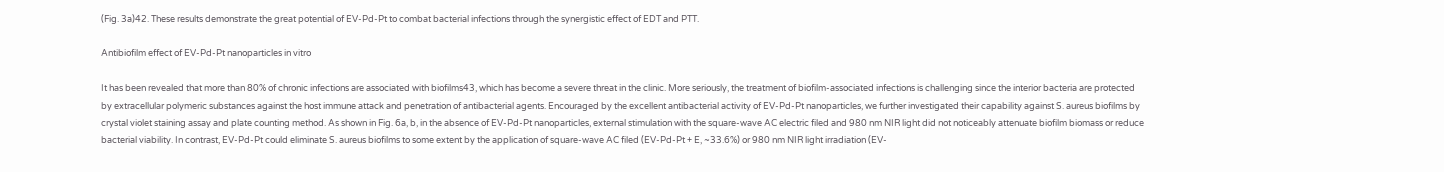(Fig. 3a)42. These results demonstrate the great potential of EV-Pd-Pt to combat bacterial infections through the synergistic effect of EDT and PTT.

Antibiofilm effect of EV-Pd-Pt nanoparticles in vitro

It has been revealed that more than 80% of chronic infections are associated with biofilms43, which has become a severe threat in the clinic. More seriously, the treatment of biofilm-associated infections is challenging since the interior bacteria are protected by extracellular polymeric substances against the host immune attack and penetration of antibacterial agents. Encouraged by the excellent antibacterial activity of EV-Pd-Pt nanoparticles, we further investigated their capability against S. aureus biofilms by crystal violet staining assay and plate counting method. As shown in Fig. 6a, b, in the absence of EV-Pd-Pt nanoparticles, external stimulation with the square-wave AC electric filed and 980 nm NIR light did not noticeably attenuate biofilm biomass or reduce bacterial viability. In contrast, EV-Pd-Pt could eliminate S. aureus biofilms to some extent by the application of square-wave AC filed (EV-Pd-Pt + E, ~33.6%) or 980 nm NIR light irradiation (EV-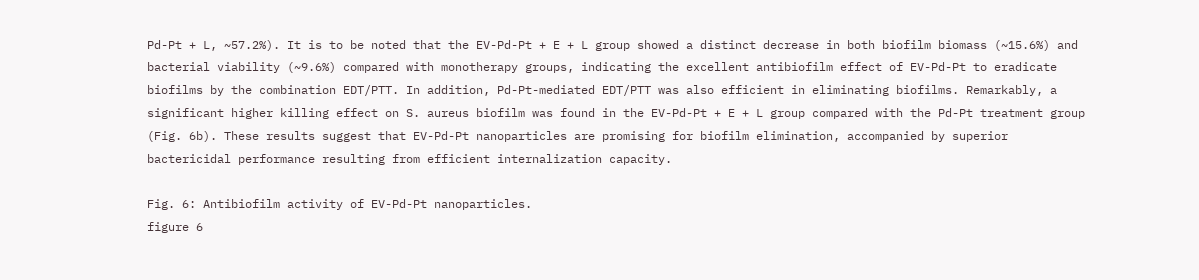Pd-Pt + L, ~57.2%). It is to be noted that the EV-Pd-Pt + E + L group showed a distinct decrease in both biofilm biomass (~15.6%) and bacterial viability (~9.6%) compared with monotherapy groups, indicating the excellent antibiofilm effect of EV-Pd-Pt to eradicate biofilms by the combination EDT/PTT. In addition, Pd-Pt-mediated EDT/PTT was also efficient in eliminating biofilms. Remarkably, a significant higher killing effect on S. aureus biofilm was found in the EV-Pd-Pt + E + L group compared with the Pd-Pt treatment group (Fig. 6b). These results suggest that EV-Pd-Pt nanoparticles are promising for biofilm elimination, accompanied by superior bactericidal performance resulting from efficient internalization capacity.

Fig. 6: Antibiofilm activity of EV-Pd-Pt nanoparticles.
figure 6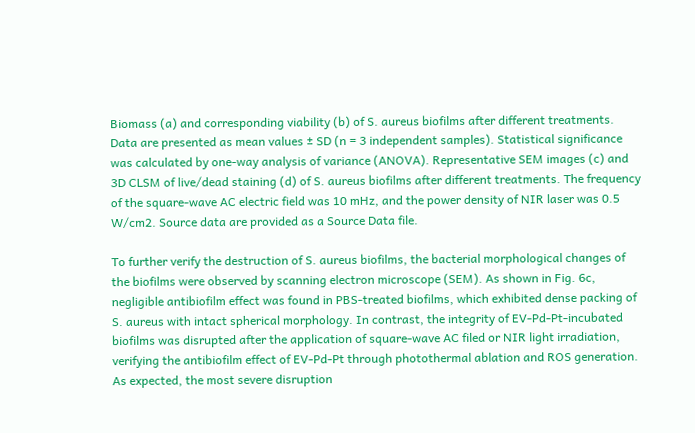Biomass (a) and corresponding viability (b) of S. aureus biofilms after different treatments. Data are presented as mean values ± SD (n = 3 independent samples). Statistical significance was calculated by one-way analysis of variance (ANOVA). Representative SEM images (c) and 3D CLSM of live/dead staining (d) of S. aureus biofilms after different treatments. The frequency of the square-wave AC electric field was 10 mHz, and the power density of NIR laser was 0.5 W/cm2. Source data are provided as a Source Data file.

To further verify the destruction of S. aureus biofilms, the bacterial morphological changes of the biofilms were observed by scanning electron microscope (SEM). As shown in Fig. 6c, negligible antibiofilm effect was found in PBS-treated biofilms, which exhibited dense packing of S. aureus with intact spherical morphology. In contrast, the integrity of EV-Pd-Pt-incubated biofilms was disrupted after the application of square-wave AC filed or NIR light irradiation, verifying the antibiofilm effect of EV-Pd-Pt through photothermal ablation and ROS generation. As expected, the most severe disruption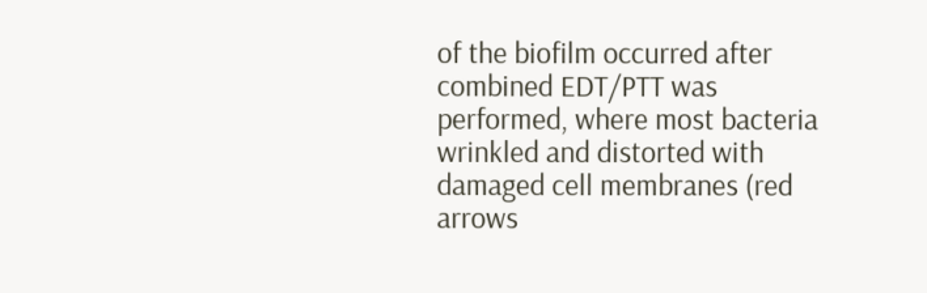of the biofilm occurred after combined EDT/PTT was performed, where most bacteria wrinkled and distorted with damaged cell membranes (red arrows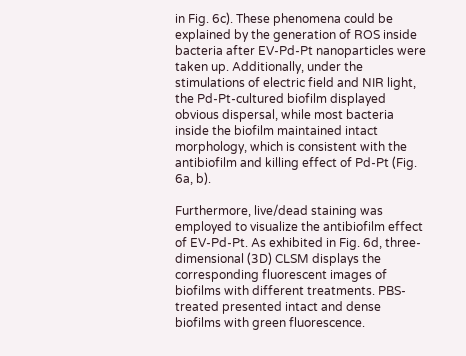in Fig. 6c). These phenomena could be explained by the generation of ROS inside bacteria after EV-Pd-Pt nanoparticles were taken up. Additionally, under the stimulations of electric field and NIR light, the Pd-Pt-cultured biofilm displayed obvious dispersal, while most bacteria inside the biofilm maintained intact morphology, which is consistent with the antibiofilm and killing effect of Pd-Pt (Fig. 6a, b).

Furthermore, live/dead staining was employed to visualize the antibiofilm effect of EV-Pd-Pt. As exhibited in Fig. 6d, three-dimensional (3D) CLSM displays the corresponding fluorescent images of biofilms with different treatments. PBS-treated presented intact and dense biofilms with green fluorescence.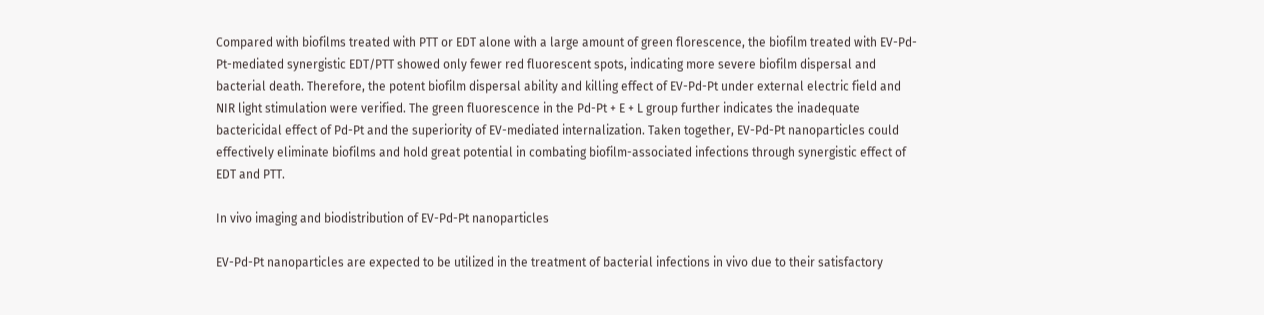Compared with biofilms treated with PTT or EDT alone with a large amount of green florescence, the biofilm treated with EV-Pd-Pt-mediated synergistic EDT/PTT showed only fewer red fluorescent spots, indicating more severe biofilm dispersal and bacterial death. Therefore, the potent biofilm dispersal ability and killing effect of EV-Pd-Pt under external electric field and NIR light stimulation were verified. The green fluorescence in the Pd-Pt + E + L group further indicates the inadequate bactericidal effect of Pd-Pt and the superiority of EV-mediated internalization. Taken together, EV-Pd-Pt nanoparticles could effectively eliminate biofilms and hold great potential in combating biofilm-associated infections through synergistic effect of EDT and PTT.

In vivo imaging and biodistribution of EV-Pd-Pt nanoparticles

EV-Pd-Pt nanoparticles are expected to be utilized in the treatment of bacterial infections in vivo due to their satisfactory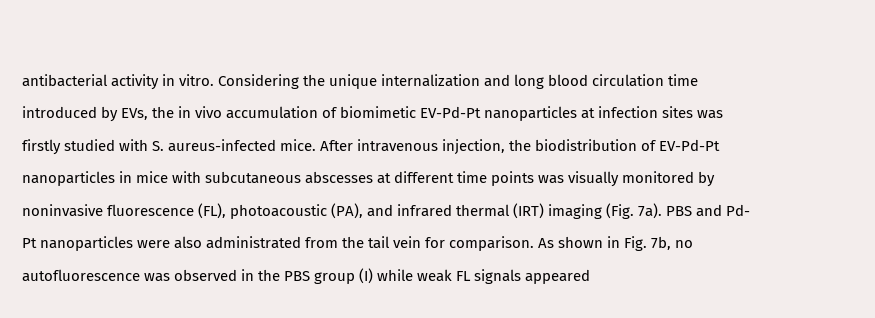antibacterial activity in vitro. Considering the unique internalization and long blood circulation time introduced by EVs, the in vivo accumulation of biomimetic EV-Pd-Pt nanoparticles at infection sites was firstly studied with S. aureus-infected mice. After intravenous injection, the biodistribution of EV-Pd-Pt nanoparticles in mice with subcutaneous abscesses at different time points was visually monitored by noninvasive fluorescence (FL), photoacoustic (PA), and infrared thermal (IRT) imaging (Fig. 7a). PBS and Pd-Pt nanoparticles were also administrated from the tail vein for comparison. As shown in Fig. 7b, no autofluorescence was observed in the PBS group (I) while weak FL signals appeared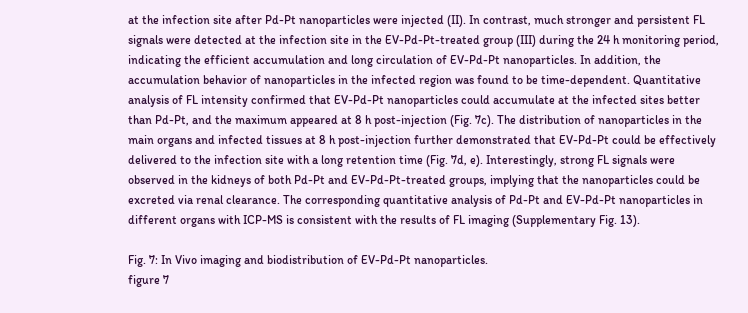at the infection site after Pd-Pt nanoparticles were injected (II). In contrast, much stronger and persistent FL signals were detected at the infection site in the EV-Pd-Pt-treated group (III) during the 24 h monitoring period, indicating the efficient accumulation and long circulation of EV-Pd-Pt nanoparticles. In addition, the accumulation behavior of nanoparticles in the infected region was found to be time-dependent. Quantitative analysis of FL intensity confirmed that EV-Pd-Pt nanoparticles could accumulate at the infected sites better than Pd-Pt, and the maximum appeared at 8 h post-injection (Fig. 7c). The distribution of nanoparticles in the main organs and infected tissues at 8 h post-injection further demonstrated that EV-Pd-Pt could be effectively delivered to the infection site with a long retention time (Fig. 7d, e). Interestingly, strong FL signals were observed in the kidneys of both Pd-Pt and EV-Pd-Pt-treated groups, implying that the nanoparticles could be excreted via renal clearance. The corresponding quantitative analysis of Pd-Pt and EV-Pd-Pt nanoparticles in different organs with ICP-MS is consistent with the results of FL imaging (Supplementary Fig. 13).

Fig. 7: In Vivo imaging and biodistribution of EV-Pd-Pt nanoparticles.
figure 7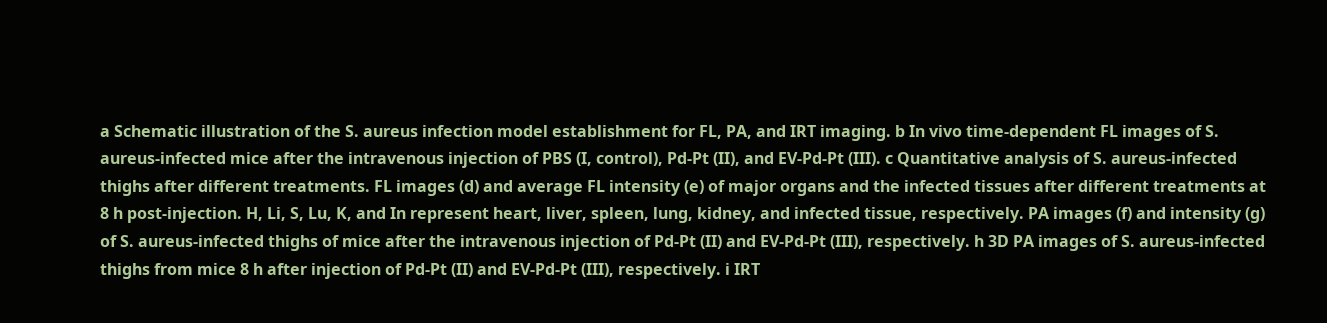a Schematic illustration of the S. aureus infection model establishment for FL, PA, and IRT imaging. b In vivo time-dependent FL images of S. aureus-infected mice after the intravenous injection of PBS (I, control), Pd-Pt (II), and EV-Pd-Pt (III). c Quantitative analysis of S. aureus-infected thighs after different treatments. FL images (d) and average FL intensity (e) of major organs and the infected tissues after different treatments at 8 h post-injection. H, Li, S, Lu, K, and In represent heart, liver, spleen, lung, kidney, and infected tissue, respectively. PA images (f) and intensity (g) of S. aureus-infected thighs of mice after the intravenous injection of Pd-Pt (II) and EV-Pd-Pt (III), respectively. h 3D PA images of S. aureus-infected thighs from mice 8 h after injection of Pd-Pt (II) and EV-Pd-Pt (III), respectively. i IRT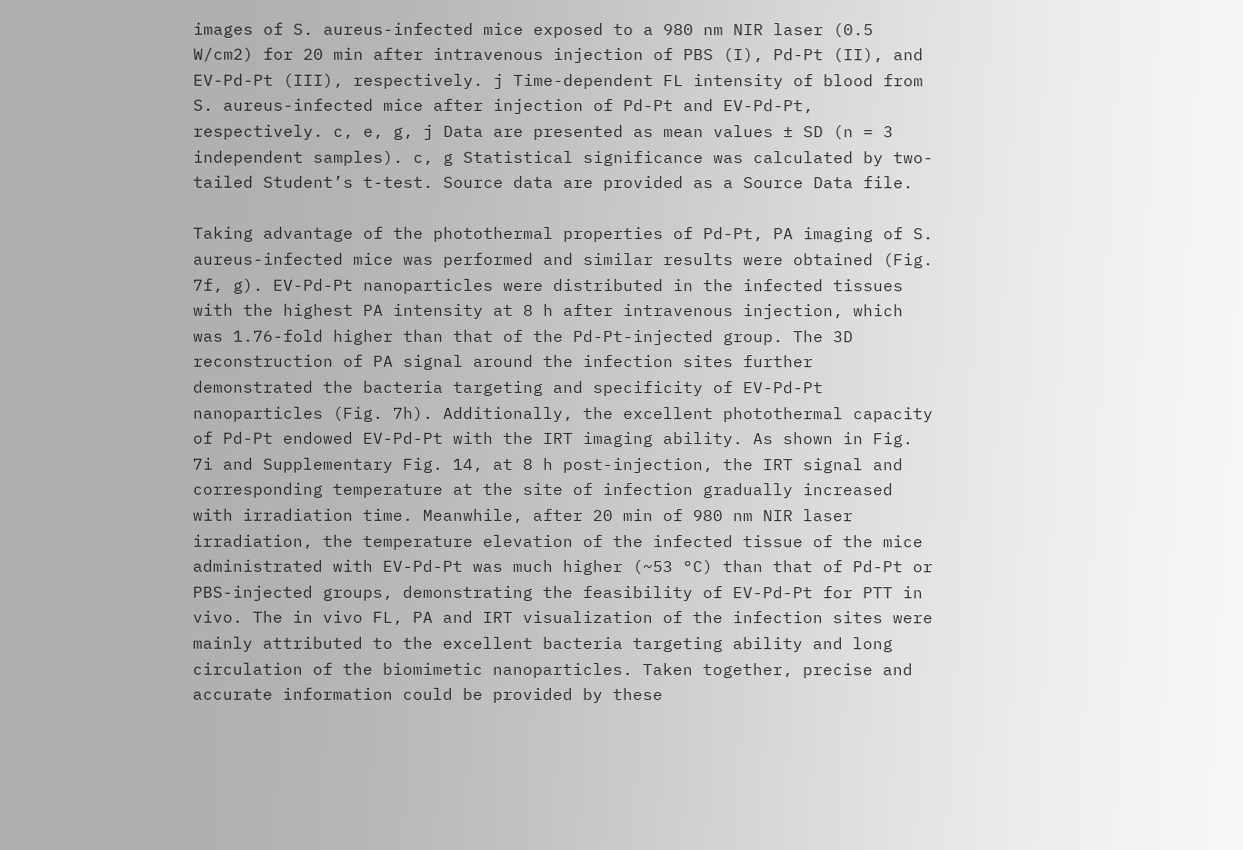images of S. aureus-infected mice exposed to a 980 nm NIR laser (0.5 W/cm2) for 20 min after intravenous injection of PBS (I), Pd-Pt (II), and EV-Pd-Pt (III), respectively. j Time-dependent FL intensity of blood from S. aureus-infected mice after injection of Pd-Pt and EV-Pd-Pt, respectively. c, e, g, j Data are presented as mean values ± SD (n = 3 independent samples). c, g Statistical significance was calculated by two-tailed Student’s t-test. Source data are provided as a Source Data file.

Taking advantage of the photothermal properties of Pd-Pt, PA imaging of S. aureus-infected mice was performed and similar results were obtained (Fig. 7f, g). EV-Pd-Pt nanoparticles were distributed in the infected tissues with the highest PA intensity at 8 h after intravenous injection, which was 1.76-fold higher than that of the Pd-Pt-injected group. The 3D reconstruction of PA signal around the infection sites further demonstrated the bacteria targeting and specificity of EV-Pd-Pt nanoparticles (Fig. 7h). Additionally, the excellent photothermal capacity of Pd-Pt endowed EV-Pd-Pt with the IRT imaging ability. As shown in Fig. 7i and Supplementary Fig. 14, at 8 h post-injection, the IRT signal and corresponding temperature at the site of infection gradually increased with irradiation time. Meanwhile, after 20 min of 980 nm NIR laser irradiation, the temperature elevation of the infected tissue of the mice administrated with EV-Pd-Pt was much higher (~53 °C) than that of Pd-Pt or PBS-injected groups, demonstrating the feasibility of EV-Pd-Pt for PTT in vivo. The in vivo FL, PA and IRT visualization of the infection sites were mainly attributed to the excellent bacteria targeting ability and long circulation of the biomimetic nanoparticles. Taken together, precise and accurate information could be provided by these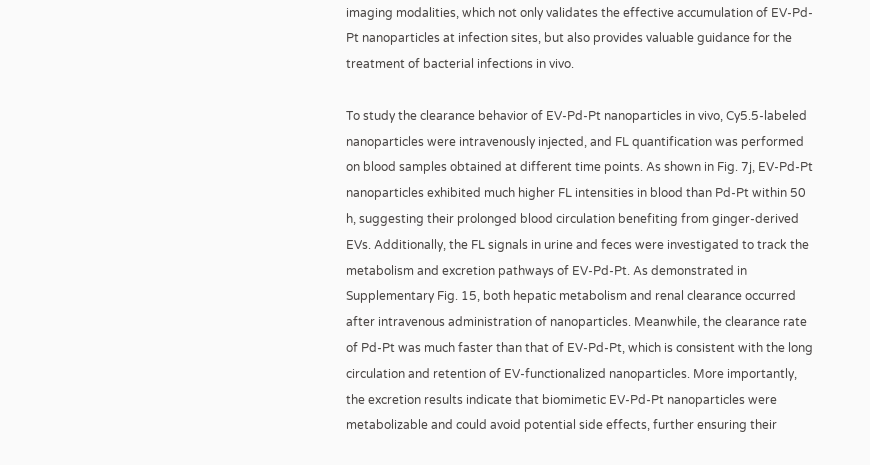imaging modalities, which not only validates the effective accumulation of EV-Pd-Pt nanoparticles at infection sites, but also provides valuable guidance for the treatment of bacterial infections in vivo.

To study the clearance behavior of EV-Pd-Pt nanoparticles in vivo, Cy5.5-labeled nanoparticles were intravenously injected, and FL quantification was performed on blood samples obtained at different time points. As shown in Fig. 7j, EV-Pd-Pt nanoparticles exhibited much higher FL intensities in blood than Pd-Pt within 50 h, suggesting their prolonged blood circulation benefiting from ginger-derived EVs. Additionally, the FL signals in urine and feces were investigated to track the metabolism and excretion pathways of EV-Pd-Pt. As demonstrated in Supplementary Fig. 15, both hepatic metabolism and renal clearance occurred after intravenous administration of nanoparticles. Meanwhile, the clearance rate of Pd-Pt was much faster than that of EV-Pd-Pt, which is consistent with the long circulation and retention of EV-functionalized nanoparticles. More importantly, the excretion results indicate that biomimetic EV-Pd-Pt nanoparticles were metabolizable and could avoid potential side effects, further ensuring their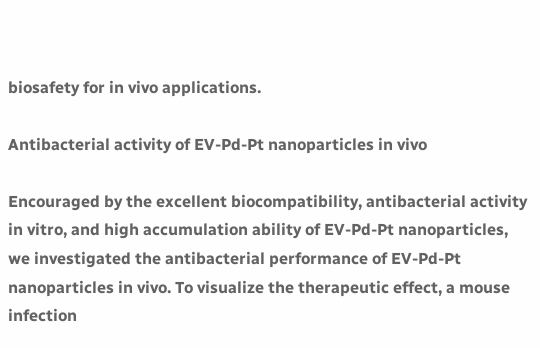biosafety for in vivo applications.

Antibacterial activity of EV-Pd-Pt nanoparticles in vivo

Encouraged by the excellent biocompatibility, antibacterial activity in vitro, and high accumulation ability of EV-Pd-Pt nanoparticles, we investigated the antibacterial performance of EV-Pd-Pt nanoparticles in vivo. To visualize the therapeutic effect, a mouse infection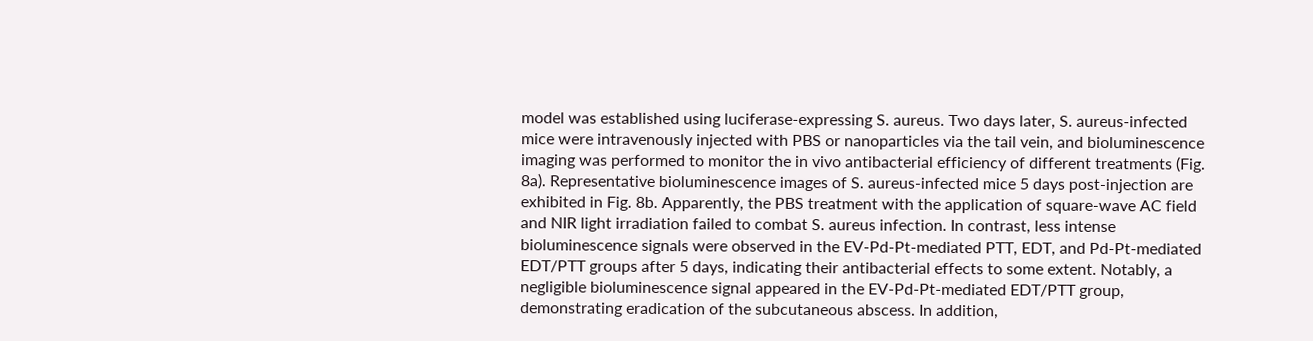model was established using luciferase-expressing S. aureus. Two days later, S. aureus-infected mice were intravenously injected with PBS or nanoparticles via the tail vein, and bioluminescence imaging was performed to monitor the in vivo antibacterial efficiency of different treatments (Fig. 8a). Representative bioluminescence images of S. aureus-infected mice 5 days post-injection are exhibited in Fig. 8b. Apparently, the PBS treatment with the application of square-wave AC field and NIR light irradiation failed to combat S. aureus infection. In contrast, less intense bioluminescence signals were observed in the EV-Pd-Pt-mediated PTT, EDT, and Pd-Pt-mediated EDT/PTT groups after 5 days, indicating their antibacterial effects to some extent. Notably, a negligible bioluminescence signal appeared in the EV-Pd-Pt-mediated EDT/PTT group, demonstrating eradication of the subcutaneous abscess. In addition,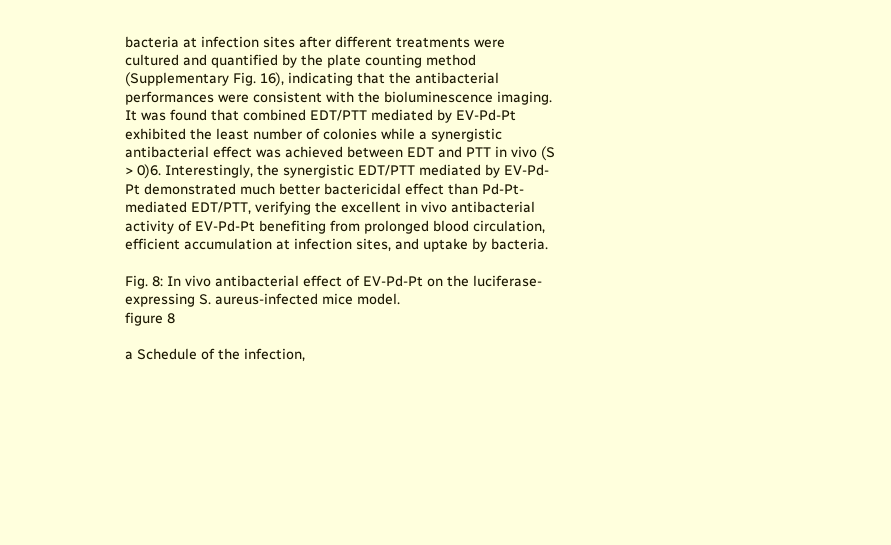bacteria at infection sites after different treatments were cultured and quantified by the plate counting method (Supplementary Fig. 16), indicating that the antibacterial performances were consistent with the bioluminescence imaging. It was found that combined EDT/PTT mediated by EV-Pd-Pt exhibited the least number of colonies while a synergistic antibacterial effect was achieved between EDT and PTT in vivo (S > 0)6. Interestingly, the synergistic EDT/PTT mediated by EV-Pd-Pt demonstrated much better bactericidal effect than Pd-Pt-mediated EDT/PTT, verifying the excellent in vivo antibacterial activity of EV-Pd-Pt benefiting from prolonged blood circulation, efficient accumulation at infection sites, and uptake by bacteria.

Fig. 8: In vivo antibacterial effect of EV-Pd-Pt on the luciferase-expressing S. aureus-infected mice model.
figure 8

a Schedule of the infection,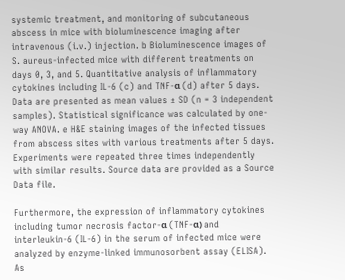systemic treatment, and monitoring of subcutaneous abscess in mice with bioluminescence imaging after intravenous (i.v.) injection. b Bioluminescence images of S. aureus-infected mice with different treatments on days 0, 3, and 5. Quantitative analysis of inflammatory cytokines including IL-6 (c) and TNF-α (d) after 5 days. Data are presented as mean values ± SD (n = 3 independent samples). Statistical significance was calculated by one-way ANOVA. e H&E staining images of the infected tissues from abscess sites with various treatments after 5 days. Experiments were repeated three times independently with similar results. Source data are provided as a Source Data file.

Furthermore, the expression of inflammatory cytokines including tumor necrosis factor-α (TNF-α) and interleukin-6 (IL-6) in the serum of infected mice were analyzed by enzyme-linked immunosorbent assay (ELISA). As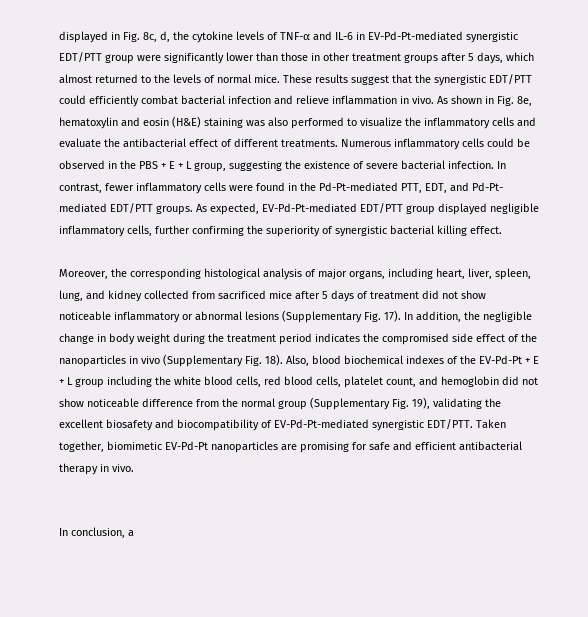displayed in Fig. 8c, d, the cytokine levels of TNF-α and IL-6 in EV-Pd-Pt-mediated synergistic EDT/PTT group were significantly lower than those in other treatment groups after 5 days, which almost returned to the levels of normal mice. These results suggest that the synergistic EDT/PTT could efficiently combat bacterial infection and relieve inflammation in vivo. As shown in Fig. 8e, hematoxylin and eosin (H&E) staining was also performed to visualize the inflammatory cells and evaluate the antibacterial effect of different treatments. Numerous inflammatory cells could be observed in the PBS + E + L group, suggesting the existence of severe bacterial infection. In contrast, fewer inflammatory cells were found in the Pd-Pt-mediated PTT, EDT, and Pd-Pt-mediated EDT/PTT groups. As expected, EV-Pd-Pt-mediated EDT/PTT group displayed negligible inflammatory cells, further confirming the superiority of synergistic bacterial killing effect.

Moreover, the corresponding histological analysis of major organs, including heart, liver, spleen, lung, and kidney collected from sacrificed mice after 5 days of treatment did not show noticeable inflammatory or abnormal lesions (Supplementary Fig. 17). In addition, the negligible change in body weight during the treatment period indicates the compromised side effect of the nanoparticles in vivo (Supplementary Fig. 18). Also, blood biochemical indexes of the EV-Pd-Pt + E + L group including the white blood cells, red blood cells, platelet count, and hemoglobin did not show noticeable difference from the normal group (Supplementary Fig. 19), validating the excellent biosafety and biocompatibility of EV-Pd-Pt-mediated synergistic EDT/PTT. Taken together, biomimetic EV-Pd-Pt nanoparticles are promising for safe and efficient antibacterial therapy in vivo.


In conclusion, a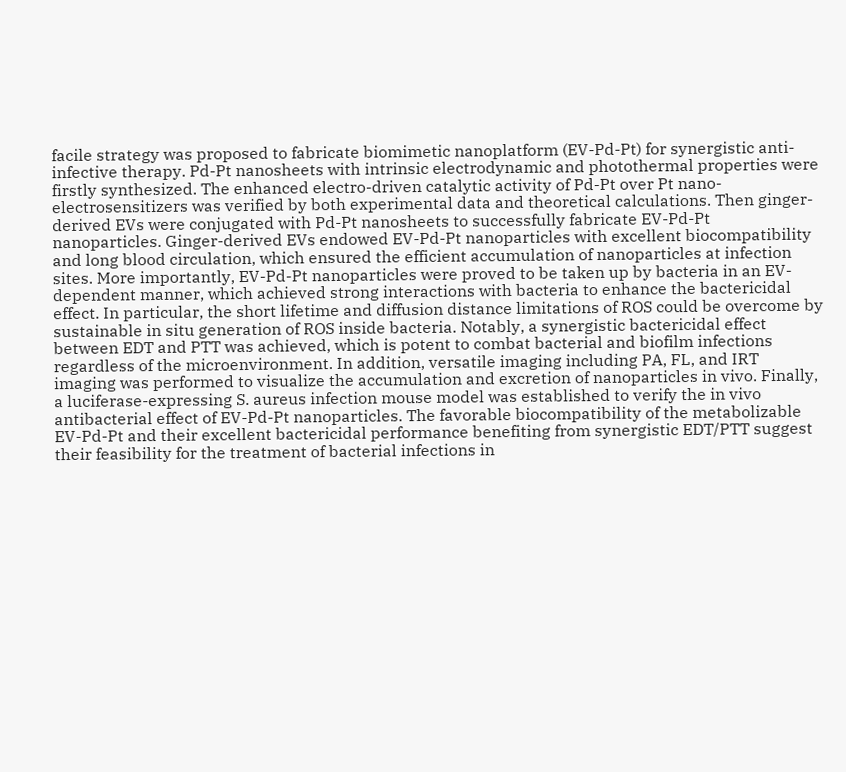facile strategy was proposed to fabricate biomimetic nanoplatform (EV-Pd-Pt) for synergistic anti-infective therapy. Pd-Pt nanosheets with intrinsic electrodynamic and photothermal properties were firstly synthesized. The enhanced electro-driven catalytic activity of Pd-Pt over Pt nano-electrosensitizers was verified by both experimental data and theoretical calculations. Then ginger-derived EVs were conjugated with Pd-Pt nanosheets to successfully fabricate EV-Pd-Pt nanoparticles. Ginger-derived EVs endowed EV-Pd-Pt nanoparticles with excellent biocompatibility and long blood circulation, which ensured the efficient accumulation of nanoparticles at infection sites. More importantly, EV-Pd-Pt nanoparticles were proved to be taken up by bacteria in an EV-dependent manner, which achieved strong interactions with bacteria to enhance the bactericidal effect. In particular, the short lifetime and diffusion distance limitations of ROS could be overcome by sustainable in situ generation of ROS inside bacteria. Notably, a synergistic bactericidal effect between EDT and PTT was achieved, which is potent to combat bacterial and biofilm infections regardless of the microenvironment. In addition, versatile imaging including PA, FL, and IRT imaging was performed to visualize the accumulation and excretion of nanoparticles in vivo. Finally, a luciferase-expressing S. aureus infection mouse model was established to verify the in vivo antibacterial effect of EV-Pd-Pt nanoparticles. The favorable biocompatibility of the metabolizable EV-Pd-Pt and their excellent bactericidal performance benefiting from synergistic EDT/PTT suggest their feasibility for the treatment of bacterial infections in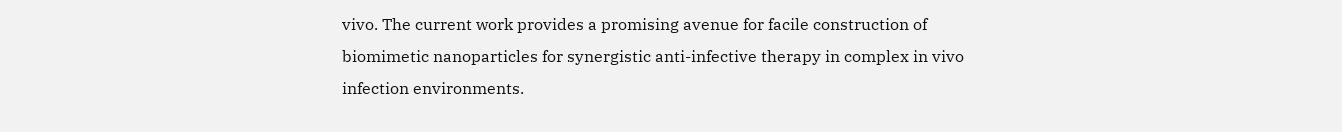vivo. The current work provides a promising avenue for facile construction of biomimetic nanoparticles for synergistic anti-infective therapy in complex in vivo infection environments.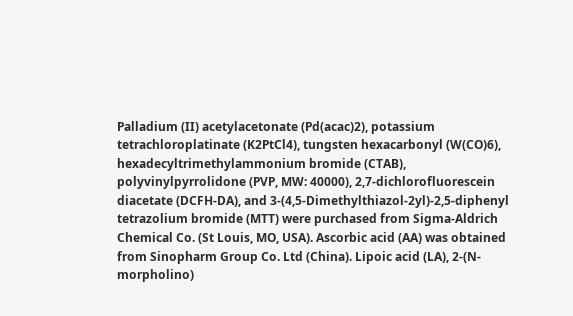Palladium (II) acetylacetonate (Pd(acac)2), potassium tetrachloroplatinate (K2PtCl4), tungsten hexacarbonyl (W(CO)6), hexadecyltrimethylammonium bromide (CTAB), polyvinylpyrrolidone (PVP, MW: 40000), 2,7-dichlorofluorescein diacetate (DCFH-DA), and 3-(4,5-Dimethylthiazol-2yl)-2,5-diphenyl tetrazolium bromide (MTT) were purchased from Sigma-Aldrich Chemical Co. (St Louis, MO, USA). Ascorbic acid (AA) was obtained from Sinopharm Group Co. Ltd (China). Lipoic acid (LA), 2-(N-morpholino)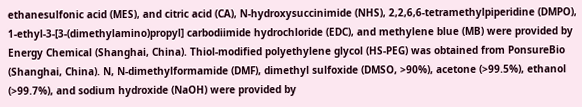ethanesulfonic acid (MES), and citric acid (CA), N-hydroxysuccinimide (NHS), 2,2,6,6-tetramethylpiperidine (DMPO), 1-ethyl-3-[3-(dimethylamino)propyl] carbodiimide hydrochloride (EDC), and methylene blue (MB) were provided by Energy Chemical (Shanghai, China). Thiol-modified polyethylene glycol (HS-PEG) was obtained from PonsureBio (Shanghai, China). N, N-dimethylformamide (DMF), dimethyl sulfoxide (DMSO, >90%), acetone (>99.5%), ethanol (>99.7%), and sodium hydroxide (NaOH) were provided by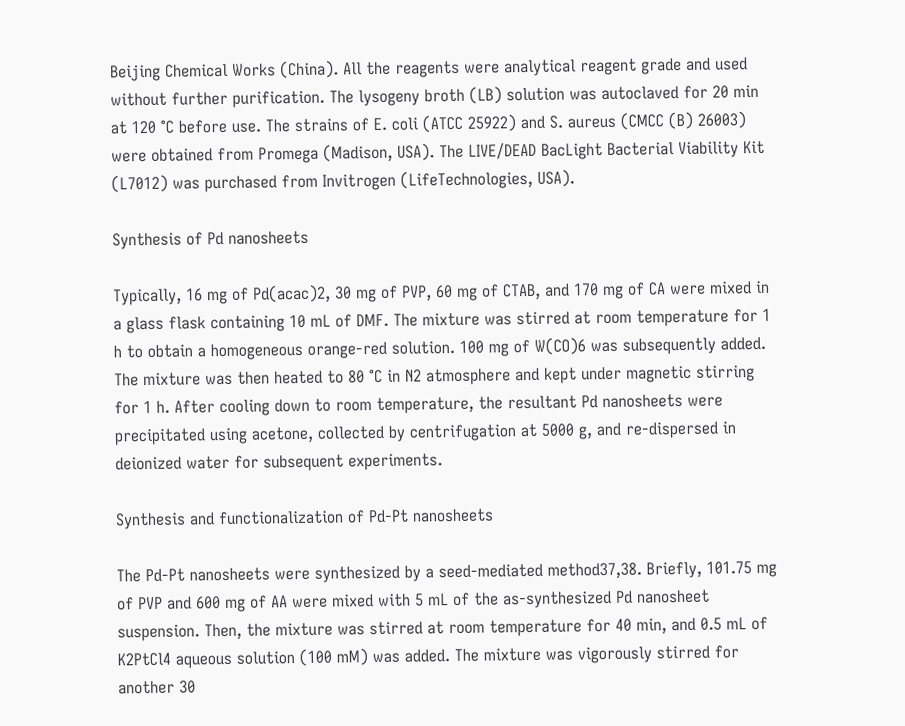Beijing Chemical Works (China). All the reagents were analytical reagent grade and used without further purification. The lysogeny broth (LB) solution was autoclaved for 20 min at 120 °C before use. The strains of E. coli (ATCC 25922) and S. aureus (CMCC (B) 26003) were obtained from Promega (Madison, USA). The LIVE/DEAD BacLight Bacterial Viability Kit (L7012) was purchased from Invitrogen (LifeTechnologies, USA).

Synthesis of Pd nanosheets

Typically, 16 mg of Pd(acac)2, 30 mg of PVP, 60 mg of CTAB, and 170 mg of CA were mixed in a glass flask containing 10 mL of DMF. The mixture was stirred at room temperature for 1 h to obtain a homogeneous orange-red solution. 100 mg of W(CO)6 was subsequently added. The mixture was then heated to 80 °C in N2 atmosphere and kept under magnetic stirring for 1 h. After cooling down to room temperature, the resultant Pd nanosheets were precipitated using acetone, collected by centrifugation at 5000 g, and re-dispersed in deionized water for subsequent experiments.

Synthesis and functionalization of Pd-Pt nanosheets

The Pd-Pt nanosheets were synthesized by a seed-mediated method37,38. Briefly, 101.75 mg of PVP and 600 mg of AA were mixed with 5 mL of the as-synthesized Pd nanosheet suspension. Then, the mixture was stirred at room temperature for 40 min, and 0.5 mL of K2PtCl4 aqueous solution (100 mM) was added. The mixture was vigorously stirred for another 30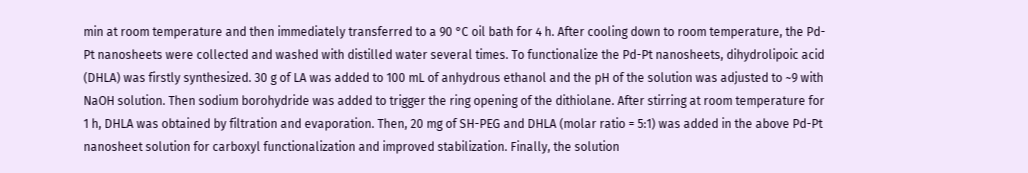min at room temperature and then immediately transferred to a 90 °C oil bath for 4 h. After cooling down to room temperature, the Pd-Pt nanosheets were collected and washed with distilled water several times. To functionalize the Pd-Pt nanosheets, dihydrolipoic acid (DHLA) was firstly synthesized. 30 g of LA was added to 100 mL of anhydrous ethanol and the pH of the solution was adjusted to ~9 with NaOH solution. Then sodium borohydride was added to trigger the ring opening of the dithiolane. After stirring at room temperature for 1 h, DHLA was obtained by filtration and evaporation. Then, 20 mg of SH-PEG and DHLA (molar ratio = 5:1) was added in the above Pd-Pt nanosheet solution for carboxyl functionalization and improved stabilization. Finally, the solution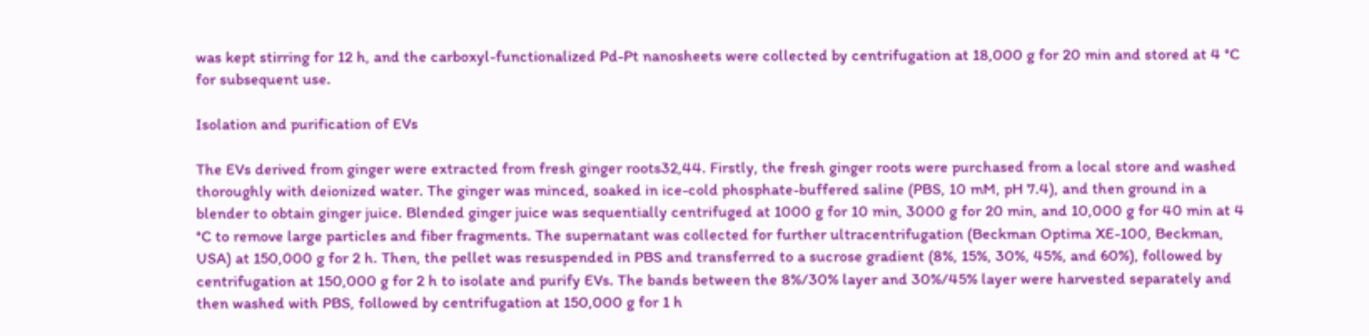was kept stirring for 12 h, and the carboxyl-functionalized Pd-Pt nanosheets were collected by centrifugation at 18,000 g for 20 min and stored at 4 °C for subsequent use.

Isolation and purification of EVs

The EVs derived from ginger were extracted from fresh ginger roots32,44. Firstly, the fresh ginger roots were purchased from a local store and washed thoroughly with deionized water. The ginger was minced, soaked in ice-cold phosphate-buffered saline (PBS, 10 mM, pH 7.4), and then ground in a blender to obtain ginger juice. Blended ginger juice was sequentially centrifuged at 1000 g for 10 min, 3000 g for 20 min, and 10,000 g for 40 min at 4 °C to remove large particles and fiber fragments. The supernatant was collected for further ultracentrifugation (Beckman Optima XE-100, Beckman, USA) at 150,000 g for 2 h. Then, the pellet was resuspended in PBS and transferred to a sucrose gradient (8%, 15%, 30%, 45%, and 60%), followed by centrifugation at 150,000 g for 2 h to isolate and purify EVs. The bands between the 8%/30% layer and 30%/45% layer were harvested separately and then washed with PBS, followed by centrifugation at 150,000 g for 1 h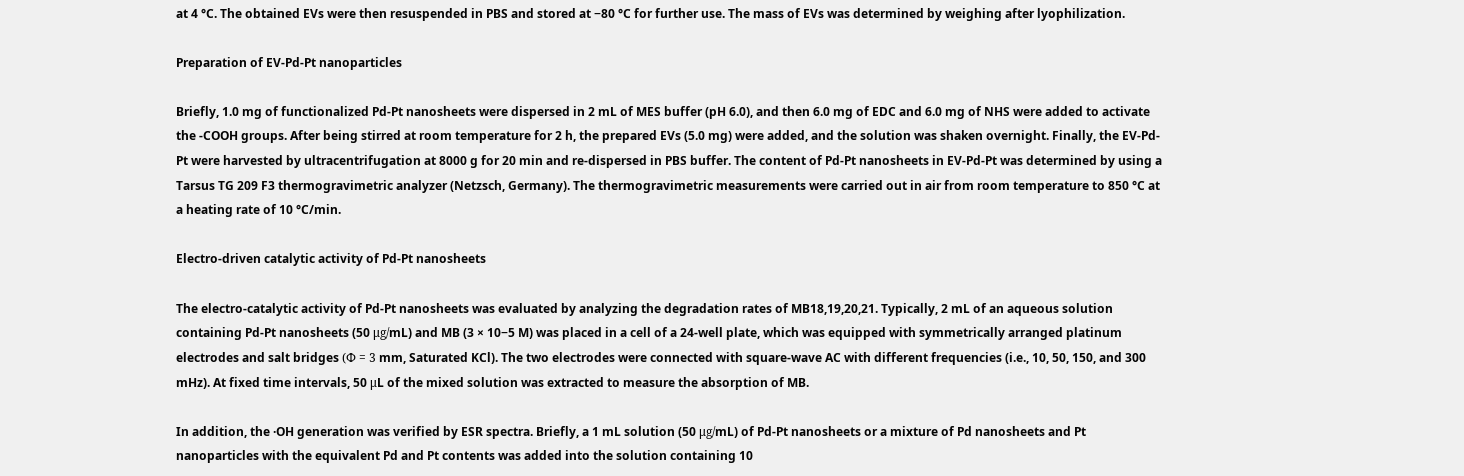at 4 °C. The obtained EVs were then resuspended in PBS and stored at −80 °C for further use. The mass of EVs was determined by weighing after lyophilization.

Preparation of EV-Pd-Pt nanoparticles

Briefly, 1.0 mg of functionalized Pd-Pt nanosheets were dispersed in 2 mL of MES buffer (pH 6.0), and then 6.0 mg of EDC and 6.0 mg of NHS were added to activate the -COOH groups. After being stirred at room temperature for 2 h, the prepared EVs (5.0 mg) were added, and the solution was shaken overnight. Finally, the EV-Pd-Pt were harvested by ultracentrifugation at 8000 g for 20 min and re-dispersed in PBS buffer. The content of Pd-Pt nanosheets in EV-Pd-Pt was determined by using a Tarsus TG 209 F3 thermogravimetric analyzer (Netzsch, Germany). The thermogravimetric measurements were carried out in air from room temperature to 850 °C at a heating rate of 10 °C/min.

Electro-driven catalytic activity of Pd-Pt nanosheets

The electro-catalytic activity of Pd-Pt nanosheets was evaluated by analyzing the degradation rates of MB18,19,20,21. Typically, 2 mL of an aqueous solution containing Pd-Pt nanosheets (50 μg/mL) and MB (3 × 10−5 M) was placed in a cell of a 24-well plate, which was equipped with symmetrically arranged platinum electrodes and salt bridges (Φ = 3 mm, Saturated KCl). The two electrodes were connected with square-wave AC with different frequencies (i.e., 10, 50, 150, and 300 mHz). At fixed time intervals, 50 μL of the mixed solution was extracted to measure the absorption of MB.

In addition, the ·OH generation was verified by ESR spectra. Briefly, a 1 mL solution (50 μg/mL) of Pd-Pt nanosheets or a mixture of Pd nanosheets and Pt nanoparticles with the equivalent Pd and Pt contents was added into the solution containing 10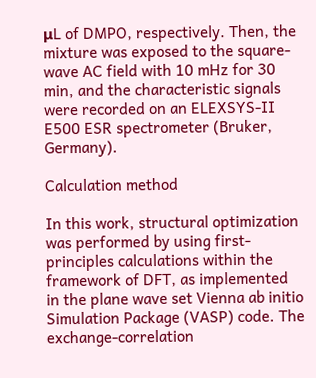μL of DMPO, respectively. Then, the mixture was exposed to the square-wave AC field with 10 mHz for 30 min, and the characteristic signals were recorded on an ELEXSYS-II E500 ESR spectrometer (Bruker, Germany).

Calculation method

In this work, structural optimization was performed by using first-principles calculations within the framework of DFT, as implemented in the plane wave set Vienna ab initio Simulation Package (VASP) code. The exchange-correlation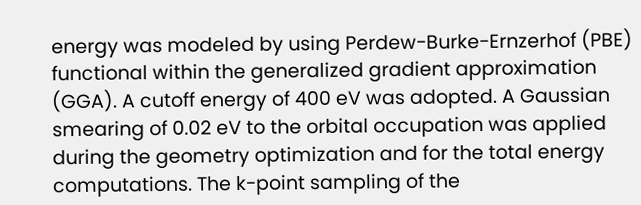energy was modeled by using Perdew-Burke-Ernzerhof (PBE) functional within the generalized gradient approximation (GGA). A cutoff energy of 400 eV was adopted. A Gaussian smearing of 0.02 eV to the orbital occupation was applied during the geometry optimization and for the total energy computations. The k-point sampling of the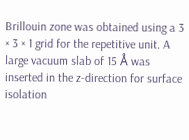Brillouin zone was obtained using a 3 × 3 × 1 grid for the repetitive unit. A large vacuum slab of 15 Å was inserted in the z-direction for surface isolation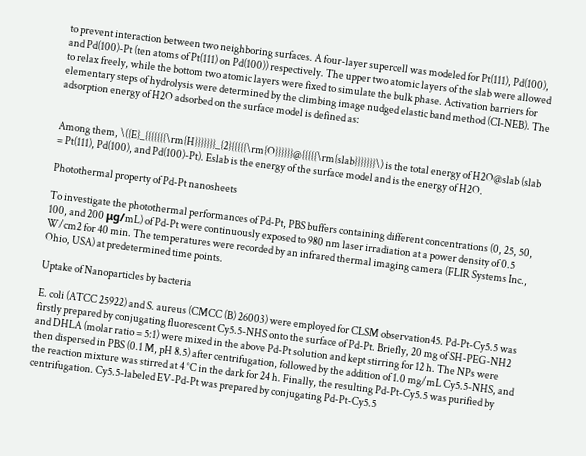to prevent interaction between two neighboring surfaces. A four-layer supercell was modeled for Pt(111), Pd(100), and Pd(100)-Pt (ten atoms of Pt(111) on Pd(100)) respectively. The upper two atomic layers of the slab were allowed to relax freely, while the bottom two atomic layers were fixed to simulate the bulk phase. Activation barriers for elementary steps of hydrolysis were determined by the climbing image nudged elastic band method (CI-NEB). The adsorption energy of H2O adsorbed on the surface model is defined as:


Among them, \({E}_{{{{{{{\rm{H}}}}}}}_{2}{{{{{\rm{O}}}}}}@{{{{{\rm{slab}}}}}}}\) is the total energy of H2O@slab (slab = Pt(111), Pd(100), and Pd(100)-Pt). Eslab is the energy of the surface model and is the energy of H2O.

Photothermal property of Pd-Pt nanosheets

To investigate the photothermal performances of Pd-Pt, PBS buffers containing different concentrations (0, 25, 50, 100, and 200 μg/mL) of Pd-Pt were continuously exposed to 980 nm laser irradiation at a power density of 0.5 W/cm2 for 40 min. The temperatures were recorded by an infrared thermal imaging camera (FLIR Systems Inc., Ohio, USA) at predetermined time points.

Uptake of Nanoparticles by bacteria

E. coli (ATCC 25922) and S. aureus (CMCC (B) 26003) were employed for CLSM observation45. Pd-Pt-Cy5.5 was firstly prepared by conjugating fluorescent Cy5.5-NHS onto the surface of Pd-Pt. Briefly, 20 mg of SH-PEG-NH2 and DHLA (molar ratio = 5:1) were mixed in the above Pd-Pt solution and kept stirring for 12 h. The NPs were then dispersed in PBS (0.1 M, pH 8.5) after centrifugation, followed by the addition of 1.0 mg/mL Cy5.5-NHS, and the reaction mixture was stirred at 4 °C in the dark for 24 h. Finally, the resulting Pd-Pt-Cy5.5 was purified by centrifugation. Cy5.5-labeled EV-Pd-Pt was prepared by conjugating Pd-Pt-Cy5.5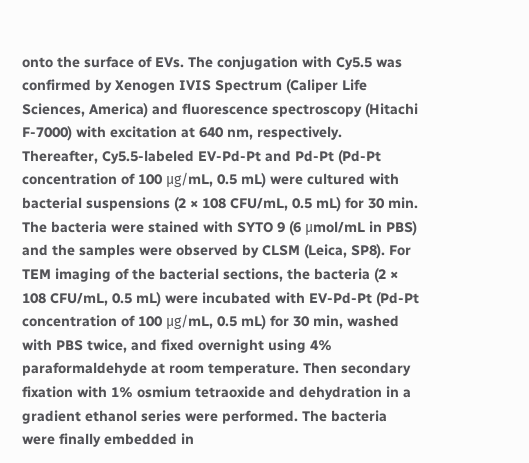onto the surface of EVs. The conjugation with Cy5.5 was confirmed by Xenogen IVIS Spectrum (Caliper Life Sciences, America) and fluorescence spectroscopy (Hitachi F-7000) with excitation at 640 nm, respectively. Thereafter, Cy5.5-labeled EV-Pd-Pt and Pd-Pt (Pd-Pt concentration of 100 μg/mL, 0.5 mL) were cultured with bacterial suspensions (2 × 108 CFU/mL, 0.5 mL) for 30 min. The bacteria were stained with SYTO 9 (6 μmol/mL in PBS) and the samples were observed by CLSM (Leica, SP8). For TEM imaging of the bacterial sections, the bacteria (2 × 108 CFU/mL, 0.5 mL) were incubated with EV-Pd-Pt (Pd-Pt concentration of 100 μg/mL, 0.5 mL) for 30 min, washed with PBS twice, and fixed overnight using 4% paraformaldehyde at room temperature. Then secondary fixation with 1% osmium tetraoxide and dehydration in a gradient ethanol series were performed. The bacteria were finally embedded in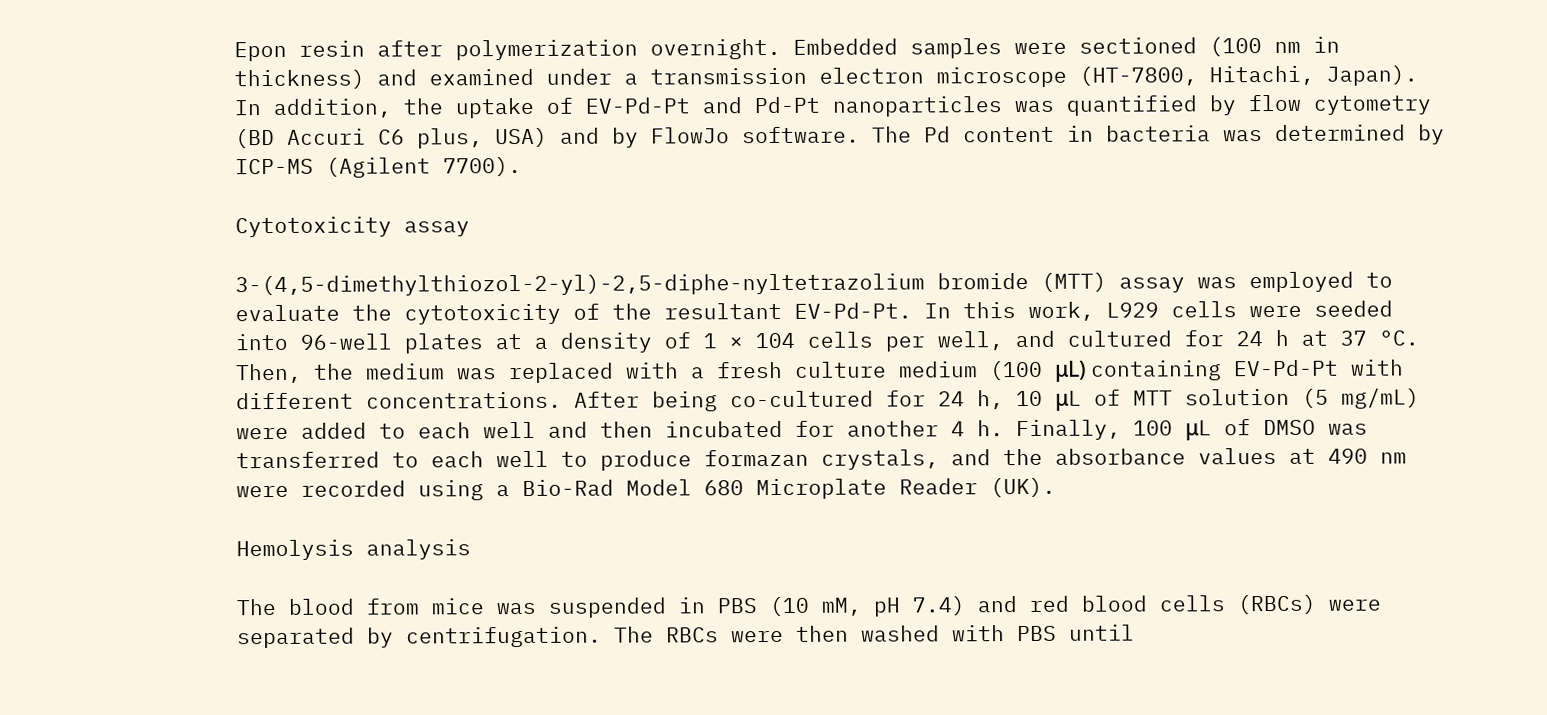Epon resin after polymerization overnight. Embedded samples were sectioned (100 nm in thickness) and examined under a transmission electron microscope (HT-7800, Hitachi, Japan). In addition, the uptake of EV-Pd-Pt and Pd-Pt nanoparticles was quantified by flow cytometry (BD Accuri C6 plus, USA) and by FlowJo software. The Pd content in bacteria was determined by ICP-MS (Agilent 7700).

Cytotoxicity assay

3-(4,5-dimethylthiozol-2-yl)-2,5-diphe-nyltetrazolium bromide (MTT) assay was employed to evaluate the cytotoxicity of the resultant EV-Pd-Pt. In this work, L929 cells were seeded into 96-well plates at a density of 1 × 104 cells per well, and cultured for 24 h at 37 °C. Then, the medium was replaced with a fresh culture medium (100 μL) containing EV-Pd-Pt with different concentrations. After being co-cultured for 24 h, 10 μL of MTT solution (5 mg/mL) were added to each well and then incubated for another 4 h. Finally, 100 μL of DMSO was transferred to each well to produce formazan crystals, and the absorbance values at 490 nm were recorded using a Bio-Rad Model 680 Microplate Reader (UK).

Hemolysis analysis

The blood from mice was suspended in PBS (10 mM, pH 7.4) and red blood cells (RBCs) were separated by centrifugation. The RBCs were then washed with PBS until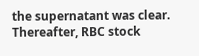the supernatant was clear. Thereafter, RBC stock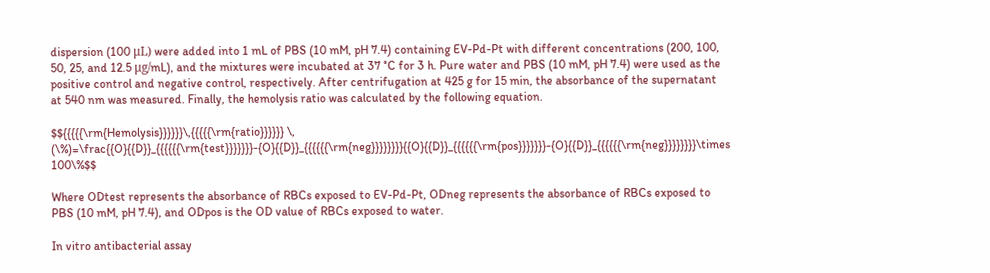dispersion (100 μL) were added into 1 mL of PBS (10 mM, pH 7.4) containing EV-Pd-Pt with different concentrations (200, 100, 50, 25, and 12.5 μg/mL), and the mixtures were incubated at 37 °C for 3 h. Pure water and PBS (10 mM, pH 7.4) were used as the positive control and negative control, respectively. After centrifugation at 425 g for 15 min, the absorbance of the supernatant at 540 nm was measured. Finally, the hemolysis ratio was calculated by the following equation.

$${{{{{\rm{Hemolysis}}}}}}\,{{{{{\rm{ratio}}}}}} \, (\%)=\frac{{O}{{D}}_{{{{{{\rm{test}}}}}}}-{O}{{D}}_{{{{{{\rm{neg}}}}}}}}{{O}{{D}}_{{{{{{\rm{pos}}}}}}}-{O}{{D}}_{{{{{{\rm{neg}}}}}}}}\times 100\%$$

Where ODtest represents the absorbance of RBCs exposed to EV-Pd-Pt, ODneg represents the absorbance of RBCs exposed to PBS (10 mM, pH 7.4), and ODpos is the OD value of RBCs exposed to water.

In vitro antibacterial assay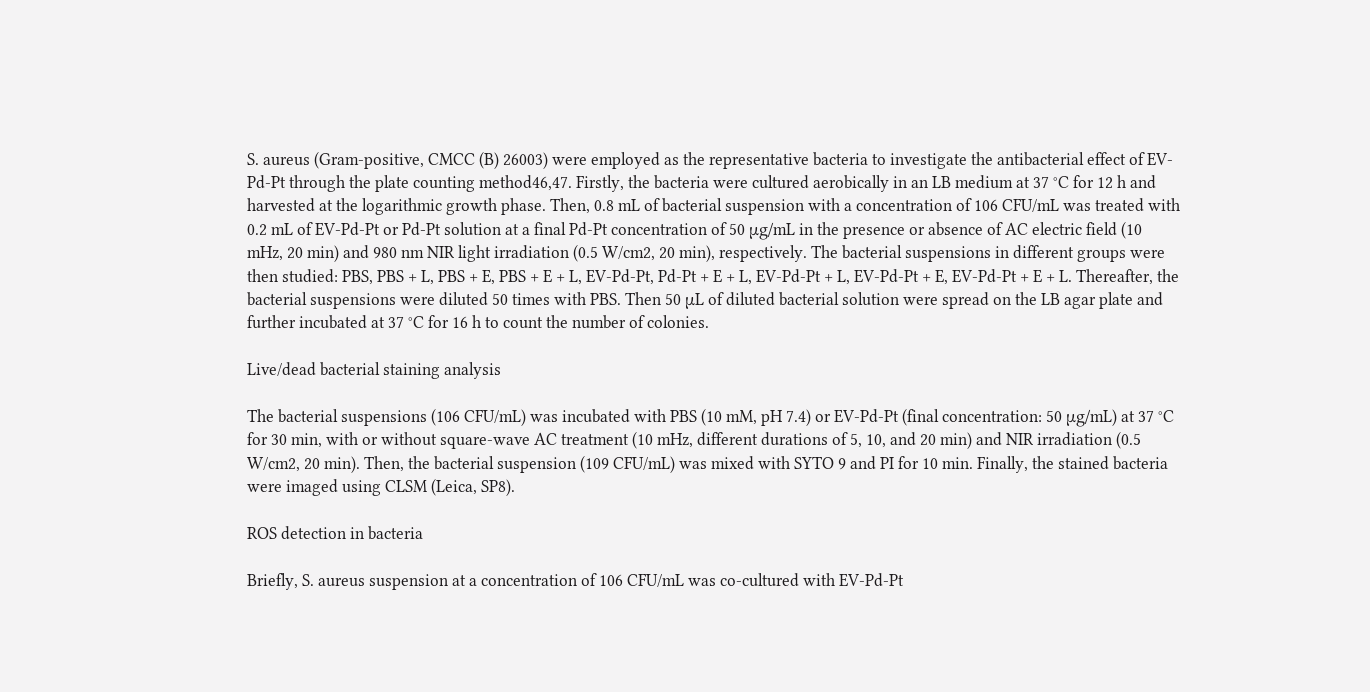S. aureus (Gram-positive, CMCC (B) 26003) were employed as the representative bacteria to investigate the antibacterial effect of EV-Pd-Pt through the plate counting method46,47. Firstly, the bacteria were cultured aerobically in an LB medium at 37 °C for 12 h and harvested at the logarithmic growth phase. Then, 0.8 mL of bacterial suspension with a concentration of 106 CFU/mL was treated with 0.2 mL of EV-Pd-Pt or Pd-Pt solution at a final Pd-Pt concentration of 50 μg/mL in the presence or absence of AC electric field (10 mHz, 20 min) and 980 nm NIR light irradiation (0.5 W/cm2, 20 min), respectively. The bacterial suspensions in different groups were then studied: PBS, PBS + L, PBS + E, PBS + E + L, EV-Pd-Pt, Pd-Pt + E + L, EV-Pd-Pt + L, EV-Pd-Pt + E, EV-Pd-Pt + E + L. Thereafter, the bacterial suspensions were diluted 50 times with PBS. Then 50 μL of diluted bacterial solution were spread on the LB agar plate and further incubated at 37 °C for 16 h to count the number of colonies.

Live/dead bacterial staining analysis

The bacterial suspensions (106 CFU/mL) was incubated with PBS (10 mM, pH 7.4) or EV-Pd-Pt (final concentration: 50 μg/mL) at 37 °C for 30 min, with or without square-wave AC treatment (10 mHz, different durations of 5, 10, and 20 min) and NIR irradiation (0.5 W/cm2, 20 min). Then, the bacterial suspension (109 CFU/mL) was mixed with SYTO 9 and PI for 10 min. Finally, the stained bacteria were imaged using CLSM (Leica, SP8).

ROS detection in bacteria

Briefly, S. aureus suspension at a concentration of 106 CFU/mL was co-cultured with EV-Pd-Pt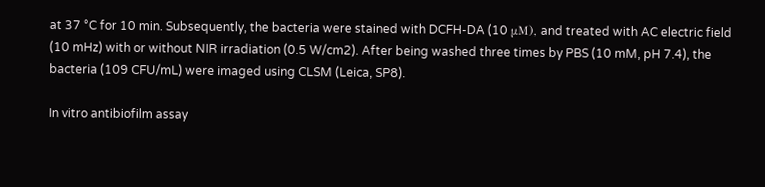at 37 °C for 10 min. Subsequently, the bacteria were stained with DCFH-DA (10 μM), and treated with AC electric field (10 mHz) with or without NIR irradiation (0.5 W/cm2). After being washed three times by PBS (10 mM, pH 7.4), the bacteria (109 CFU/mL) were imaged using CLSM (Leica, SP8).

In vitro antibiofilm assay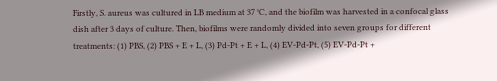Firstly, S. aureus was cultured in LB medium at 37 °C, and the biofilm was harvested in a confocal glass dish after 3 days of culture. Then, biofilms were randomly divided into seven groups for different treatments: (1) PBS, (2) PBS + E + L, (3) Pd-Pt + E + L, (4) EV-Pd-Pt, (5) EV-Pd-Pt +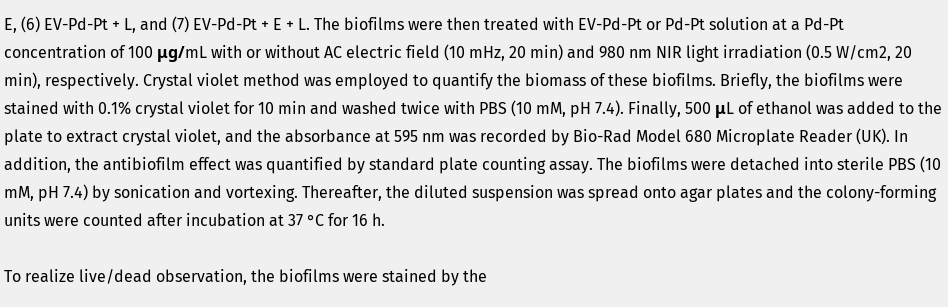E, (6) EV-Pd-Pt + L, and (7) EV-Pd-Pt + E + L. The biofilms were then treated with EV-Pd-Pt or Pd-Pt solution at a Pd-Pt concentration of 100 μg/mL with or without AC electric field (10 mHz, 20 min) and 980 nm NIR light irradiation (0.5 W/cm2, 20 min), respectively. Crystal violet method was employed to quantify the biomass of these biofilms. Briefly, the biofilms were stained with 0.1% crystal violet for 10 min and washed twice with PBS (10 mM, pH 7.4). Finally, 500 μL of ethanol was added to the plate to extract crystal violet, and the absorbance at 595 nm was recorded by Bio-Rad Model 680 Microplate Reader (UK). In addition, the antibiofilm effect was quantified by standard plate counting assay. The biofilms were detached into sterile PBS (10 mM, pH 7.4) by sonication and vortexing. Thereafter, the diluted suspension was spread onto agar plates and the colony-forming units were counted after incubation at 37 °C for 16 h.

To realize live/dead observation, the biofilms were stained by the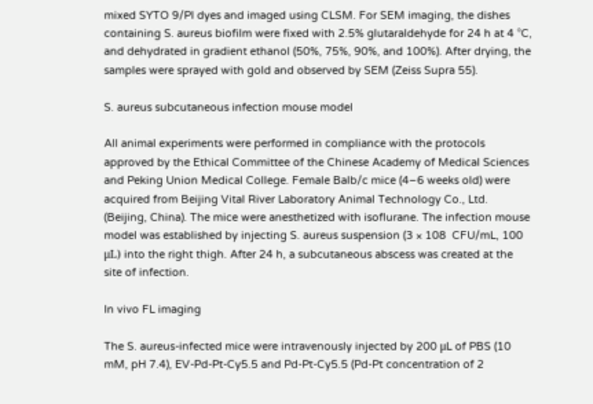mixed SYTO 9/PI dyes and imaged using CLSM. For SEM imaging, the dishes containing S. aureus biofilm were fixed with 2.5% glutaraldehyde for 24 h at 4 °C, and dehydrated in gradient ethanol (50%, 75%, 90%, and 100%). After drying, the samples were sprayed with gold and observed by SEM (Zeiss Supra 55).

S. aureus subcutaneous infection mouse model

All animal experiments were performed in compliance with the protocols approved by the Ethical Committee of the Chinese Academy of Medical Sciences and Peking Union Medical College. Female Balb/c mice (4–6 weeks old) were acquired from Beijing Vital River Laboratory Animal Technology Co., Ltd. (Beijing, China). The mice were anesthetized with isoflurane. The infection mouse model was established by injecting S. aureus suspension (3 × 108  CFU/mL, 100 μL) into the right thigh. After 24 h, a subcutaneous abscess was created at the site of infection.

In vivo FL imaging

The S. aureus-infected mice were intravenously injected by 200 μL of PBS (10 mM, pH 7.4), EV-Pd-Pt-Cy5.5 and Pd-Pt-Cy5.5 (Pd-Pt concentration of 2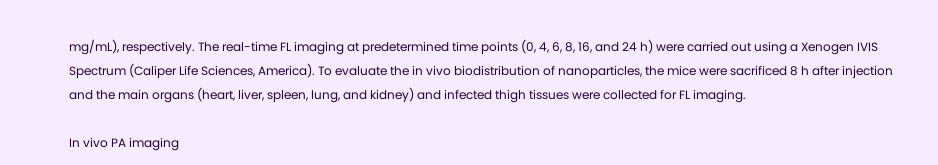mg/mL), respectively. The real-time FL imaging at predetermined time points (0, 4, 6, 8, 16, and 24 h) were carried out using a Xenogen IVIS Spectrum (Caliper Life Sciences, America). To evaluate the in vivo biodistribution of nanoparticles, the mice were sacrificed 8 h after injection and the main organs (heart, liver, spleen, lung, and kidney) and infected thigh tissues were collected for FL imaging.

In vivo PA imaging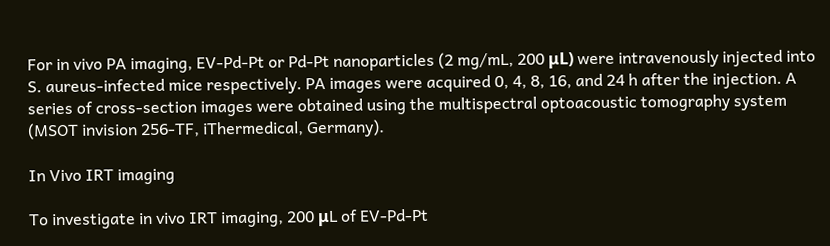For in vivo PA imaging, EV-Pd-Pt or Pd-Pt nanoparticles (2 mg/mL, 200 μL) were intravenously injected into S. aureus-infected mice respectively. PA images were acquired 0, 4, 8, 16, and 24 h after the injection. A series of cross-section images were obtained using the multispectral optoacoustic tomography system (MSOT invision 256-TF, iThermedical, Germany).

In Vivo IRT imaging

To investigate in vivo IRT imaging, 200 μL of EV-Pd-Pt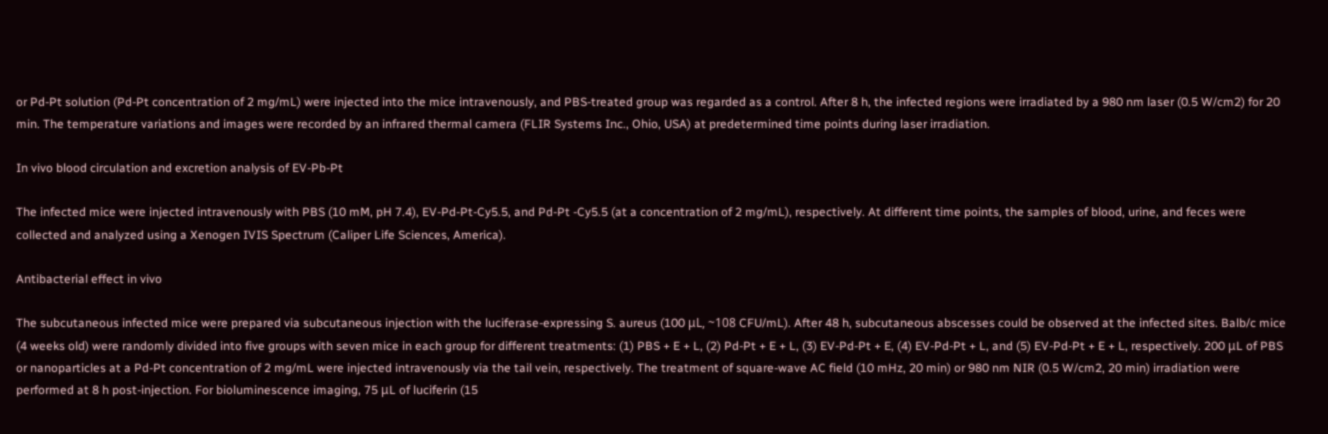or Pd-Pt solution (Pd-Pt concentration of 2 mg/mL) were injected into the mice intravenously, and PBS-treated group was regarded as a control. After 8 h, the infected regions were irradiated by a 980 nm laser (0.5 W/cm2) for 20 min. The temperature variations and images were recorded by an infrared thermal camera (FLIR Systems Inc., Ohio, USA) at predetermined time points during laser irradiation.

In vivo blood circulation and excretion analysis of EV-Pb-Pt

The infected mice were injected intravenously with PBS (10 mM, pH 7.4), EV-Pd-Pt-Cy5.5, and Pd-Pt -Cy5.5 (at a concentration of 2 mg/mL), respectively. At different time points, the samples of blood, urine, and feces were collected and analyzed using a Xenogen IVIS Spectrum (Caliper Life Sciences, America).

Antibacterial effect in vivo

The subcutaneous infected mice were prepared via subcutaneous injection with the luciferase-expressing S. aureus (100 μL, ~108 CFU/mL). After 48 h, subcutaneous abscesses could be observed at the infected sites. Balb/c mice (4 weeks old) were randomly divided into five groups with seven mice in each group for different treatments: (1) PBS + E + L, (2) Pd-Pt + E + L, (3) EV-Pd-Pt + E, (4) EV-Pd-Pt + L, and (5) EV-Pd-Pt + E + L, respectively. 200 μL of PBS or nanoparticles at a Pd-Pt concentration of 2 mg/mL were injected intravenously via the tail vein, respectively. The treatment of square-wave AC field (10 mHz, 20 min) or 980 nm NIR (0.5 W/cm2, 20 min) irradiation were performed at 8 h post-injection. For bioluminescence imaging, 75 μL of luciferin (15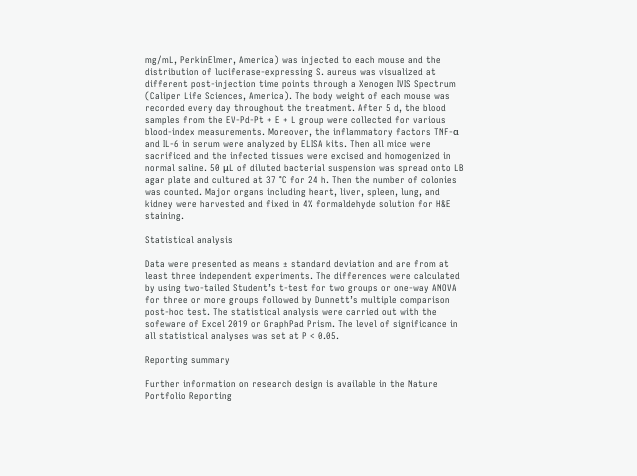mg/mL, PerkinElmer, America) was injected to each mouse and the distribution of luciferase-expressing S. aureus was visualized at different post-injection time points through a Xenogen IVIS Spectrum (Caliper Life Sciences, America). The body weight of each mouse was recorded every day throughout the treatment. After 5 d, the blood samples from the EV-Pd-Pt + E + L group were collected for various blood-index measurements. Moreover, the inflammatory factors TNF-α and IL-6 in serum were analyzed by ELISA kits. Then all mice were sacrificed and the infected tissues were excised and homogenized in normal saline. 50 μL of diluted bacterial suspension was spread onto LB agar plate and cultured at 37 °C for 24 h. Then the number of colonies was counted. Major organs including heart, liver, spleen, lung, and kidney were harvested and fixed in 4% formaldehyde solution for H&E staining.

Statistical analysis

Data were presented as means ± standard deviation and are from at least three independent experiments. The differences were calculated by using two-tailed Student’s t-test for two groups or one-way ANOVA for three or more groups followed by Dunnett’s multiple comparison post-hoc test. The statistical analysis were carried out with the sofeware of Excel 2019 or GraphPad Prism. The level of significance in all statistical analyses was set at P < 0.05.

Reporting summary

Further information on research design is available in the Nature Portfolio Reporting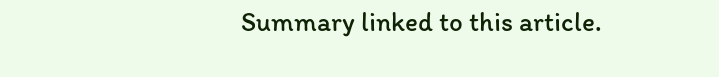Summary linked to this article.